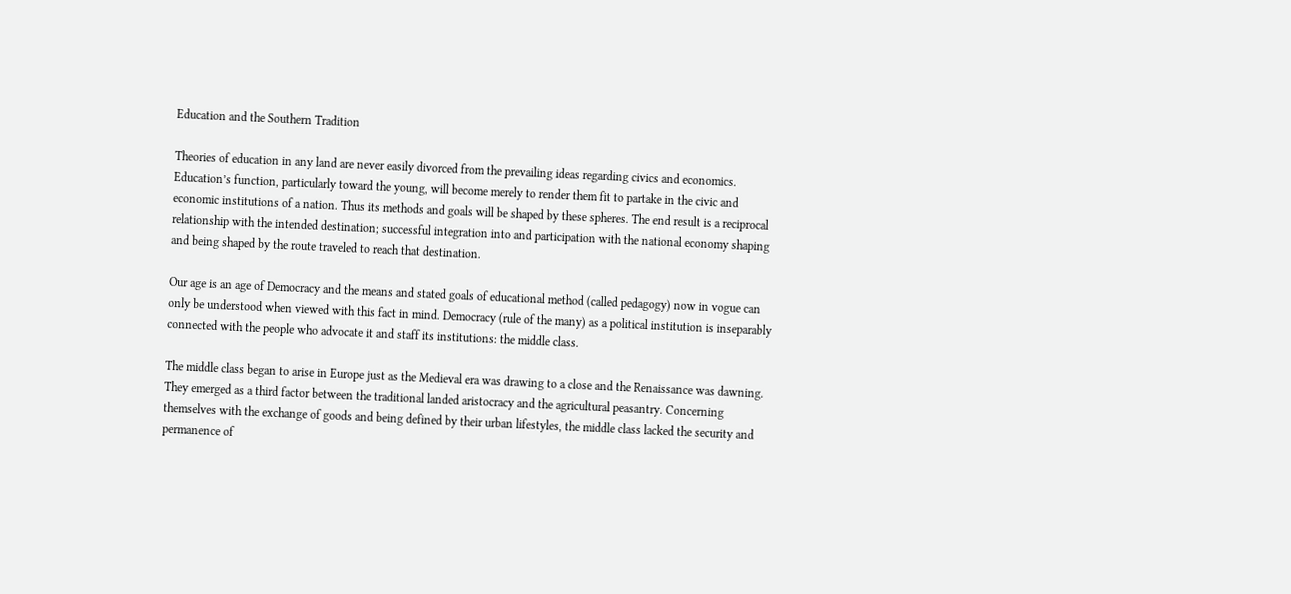Education and the Southern Tradition

Theories of education in any land are never easily divorced from the prevailing ideas regarding civics and economics. Education’s function, particularly toward the young, will become merely to render them fit to partake in the civic and economic institutions of a nation. Thus its methods and goals will be shaped by these spheres. The end result is a reciprocal relationship with the intended destination; successful integration into and participation with the national economy shaping and being shaped by the route traveled to reach that destination.

Our age is an age of Democracy and the means and stated goals of educational method (called pedagogy) now in vogue can only be understood when viewed with this fact in mind. Democracy (rule of the many) as a political institution is inseparably connected with the people who advocate it and staff its institutions: the middle class.

The middle class began to arise in Europe just as the Medieval era was drawing to a close and the Renaissance was dawning. They emerged as a third factor between the traditional landed aristocracy and the agricultural peasantry. Concerning themselves with the exchange of goods and being defined by their urban lifestyles, the middle class lacked the security and permanence of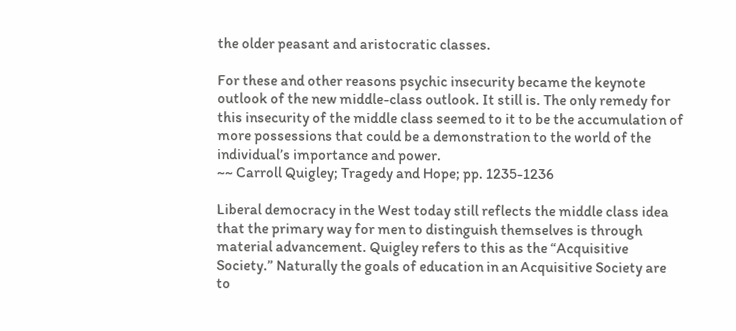the older peasant and aristocratic classes.

For these and other reasons psychic insecurity became the keynote outlook of the new middle-class outlook. It still is. The only remedy for this insecurity of the middle class seemed to it to be the accumulation of more possessions that could be a demonstration to the world of the individual’s importance and power.
~~ Carroll Quigley; Tragedy and Hope; pp. 1235-1236

Liberal democracy in the West today still reflects the middle class idea that the primary way for men to distinguish themselves is through material advancement. Quigley refers to this as the “Acquisitive Society.” Naturally the goals of education in an Acquisitive Society are to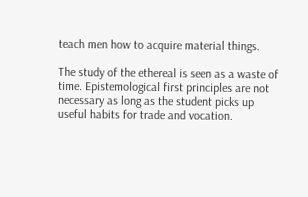teach men how to acquire material things.

The study of the ethereal is seen as a waste of time. Epistemological first principles are not necessary as long as the student picks up useful habits for trade and vocation.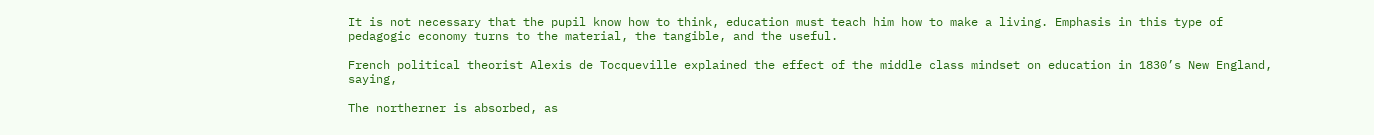It is not necessary that the pupil know how to think, education must teach him how to make a living. Emphasis in this type of pedagogic economy turns to the material, the tangible, and the useful.

French political theorist Alexis de Tocqueville explained the effect of the middle class mindset on education in 1830’s New England, saying,

The northerner is absorbed, as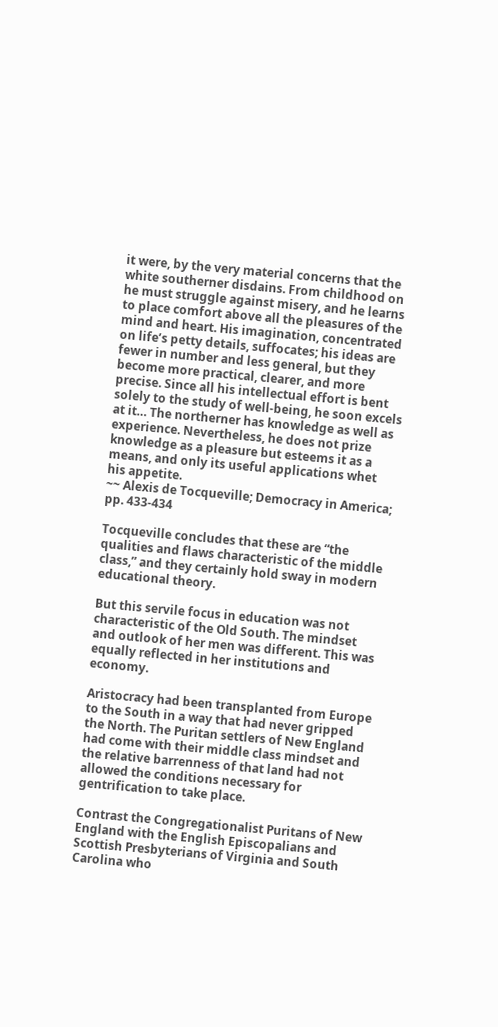it were, by the very material concerns that the white southerner disdains. From childhood on he must struggle against misery, and he learns to place comfort above all the pleasures of the mind and heart. His imagination, concentrated on life’s petty details, suffocates; his ideas are fewer in number and less general, but they become more practical, clearer, and more precise. Since all his intellectual effort is bent solely to the study of well-being, he soon excels at it… The northerner has knowledge as well as experience. Nevertheless, he does not prize knowledge as a pleasure but esteems it as a means, and only its useful applications whet his appetite.
~~ Alexis de Tocqueville; Democracy in America; pp. 433-434

Tocqueville concludes that these are “the qualities and flaws characteristic of the middle class,” and they certainly hold sway in modern educational theory.

But this servile focus in education was not characteristic of the Old South. The mindset and outlook of her men was different. This was equally reflected in her institutions and economy.

Aristocracy had been transplanted from Europe to the South in a way that had never gripped the North. The Puritan settlers of New England had come with their middle class mindset and the relative barrenness of that land had not allowed the conditions necessary for gentrification to take place.

Contrast the Congregationalist Puritans of New England with the English Episcopalians and Scottish Presbyterians of Virginia and South Carolina who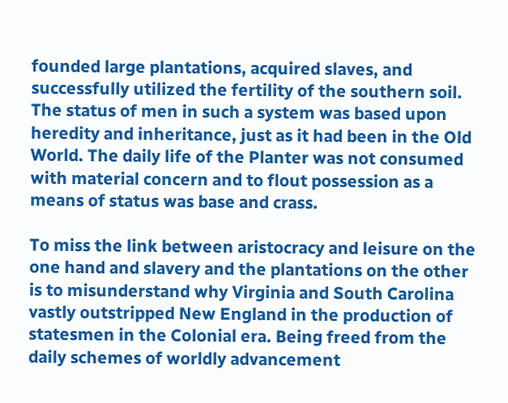founded large plantations, acquired slaves, and successfully utilized the fertility of the southern soil. The status of men in such a system was based upon heredity and inheritance, just as it had been in the Old World. The daily life of the Planter was not consumed with material concern and to flout possession as a means of status was base and crass.

To miss the link between aristocracy and leisure on the one hand and slavery and the plantations on the other is to misunderstand why Virginia and South Carolina vastly outstripped New England in the production of statesmen in the Colonial era. Being freed from the daily schemes of worldly advancement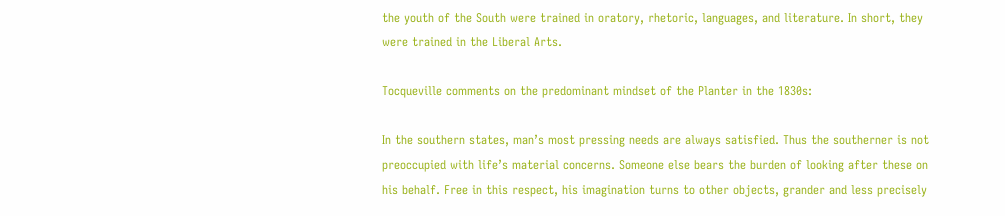the youth of the South were trained in oratory, rhetoric, languages, and literature. In short, they were trained in the Liberal Arts.

Tocqueville comments on the predominant mindset of the Planter in the 1830s:

In the southern states, man’s most pressing needs are always satisfied. Thus the southerner is not preoccupied with life’s material concerns. Someone else bears the burden of looking after these on his behalf. Free in this respect, his imagination turns to other objects, grander and less precisely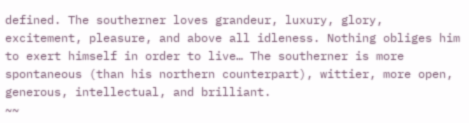defined. The southerner loves grandeur, luxury, glory, excitement, pleasure, and above all idleness. Nothing obliges him to exert himself in order to live… The southerner is more spontaneous (than his northern counterpart), wittier, more open, generous, intellectual, and brilliant.
~~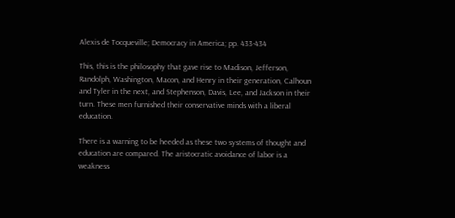Alexis de Tocqueville; Democracy in America; pp. 433-434

This, this is the philosophy that gave rise to Madison, Jefferson, Randolph, Washington, Macon, and Henry in their generation, Calhoun and Tyler in the next, and Stephenson, Davis, Lee, and Jackson in their turn. These men furnished their conservative minds with a liberal education.

There is a warning to be heeded as these two systems of thought and education are compared. The aristocratic avoidance of labor is a weakness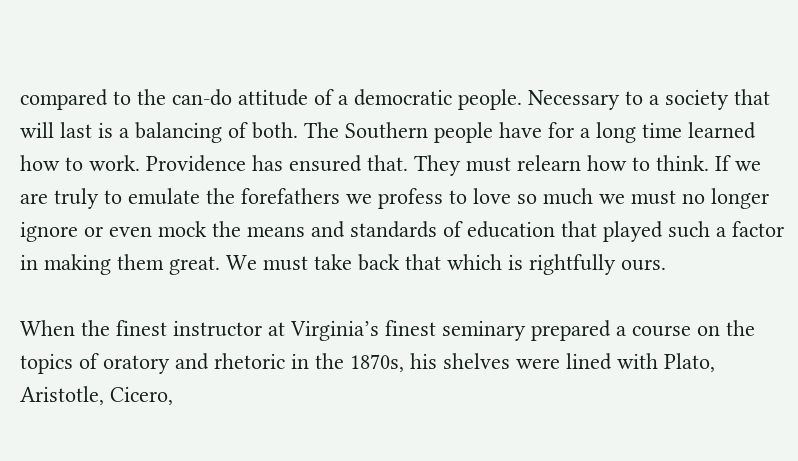compared to the can-do attitude of a democratic people. Necessary to a society that will last is a balancing of both. The Southern people have for a long time learned how to work. Providence has ensured that. They must relearn how to think. If we are truly to emulate the forefathers we profess to love so much we must no longer ignore or even mock the means and standards of education that played such a factor in making them great. We must take back that which is rightfully ours.

When the finest instructor at Virginia’s finest seminary prepared a course on the topics of oratory and rhetoric in the 1870s, his shelves were lined with Plato, Aristotle, Cicero,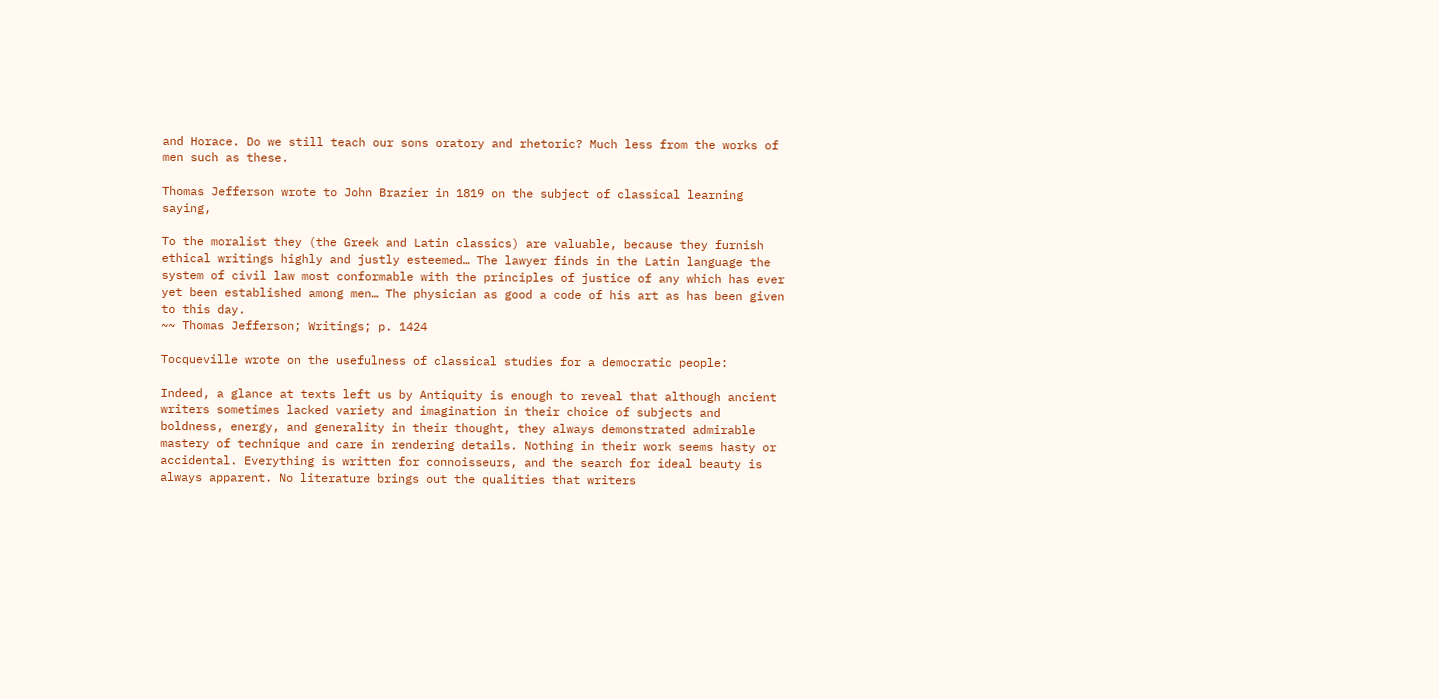and Horace. Do we still teach our sons oratory and rhetoric? Much less from the works of men such as these.

Thomas Jefferson wrote to John Brazier in 1819 on the subject of classical learning saying,

To the moralist they (the Greek and Latin classics) are valuable, because they furnish ethical writings highly and justly esteemed… The lawyer finds in the Latin language the system of civil law most conformable with the principles of justice of any which has ever yet been established among men… The physician as good a code of his art as has been given to this day.
~~ Thomas Jefferson; Writings; p. 1424

Tocqueville wrote on the usefulness of classical studies for a democratic people:

Indeed, a glance at texts left us by Antiquity is enough to reveal that although ancient writers sometimes lacked variety and imagination in their choice of subjects and boldness, energy, and generality in their thought, they always demonstrated admirable mastery of technique and care in rendering details. Nothing in their work seems hasty or accidental. Everything is written for connoisseurs, and the search for ideal beauty is always apparent. No literature brings out the qualities that writers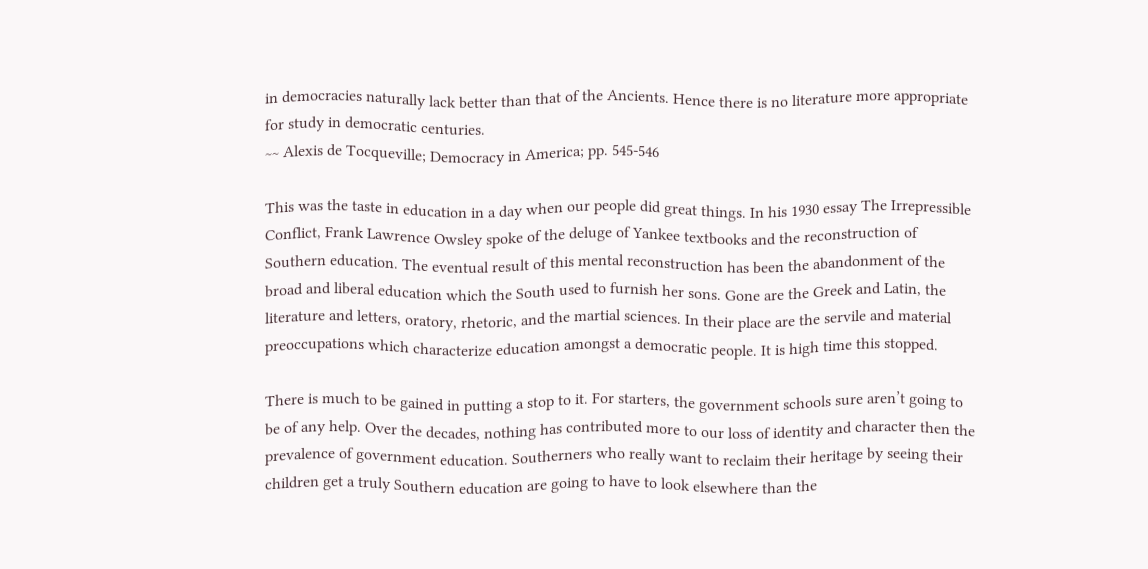in democracies naturally lack better than that of the Ancients. Hence there is no literature more appropriate for study in democratic centuries.
~~ Alexis de Tocqueville; Democracy in America; pp. 545-546

This was the taste in education in a day when our people did great things. In his 1930 essay The Irrepressible Conflict, Frank Lawrence Owsley spoke of the deluge of Yankee textbooks and the reconstruction of Southern education. The eventual result of this mental reconstruction has been the abandonment of the broad and liberal education which the South used to furnish her sons. Gone are the Greek and Latin, the literature and letters, oratory, rhetoric, and the martial sciences. In their place are the servile and material preoccupations which characterize education amongst a democratic people. It is high time this stopped.

There is much to be gained in putting a stop to it. For starters, the government schools sure aren’t going to be of any help. Over the decades, nothing has contributed more to our loss of identity and character then the prevalence of government education. Southerners who really want to reclaim their heritage by seeing their children get a truly Southern education are going to have to look elsewhere than the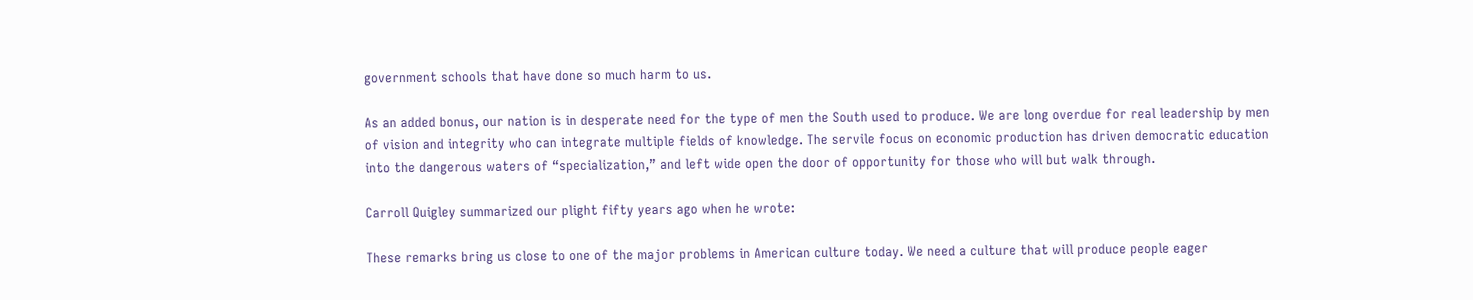government schools that have done so much harm to us.

As an added bonus, our nation is in desperate need for the type of men the South used to produce. We are long overdue for real leadership by men of vision and integrity who can integrate multiple fields of knowledge. The servile focus on economic production has driven democratic education into the dangerous waters of “specialization,” and left wide open the door of opportunity for those who will but walk through.

Carroll Quigley summarized our plight fifty years ago when he wrote:

These remarks bring us close to one of the major problems in American culture today. We need a culture that will produce people eager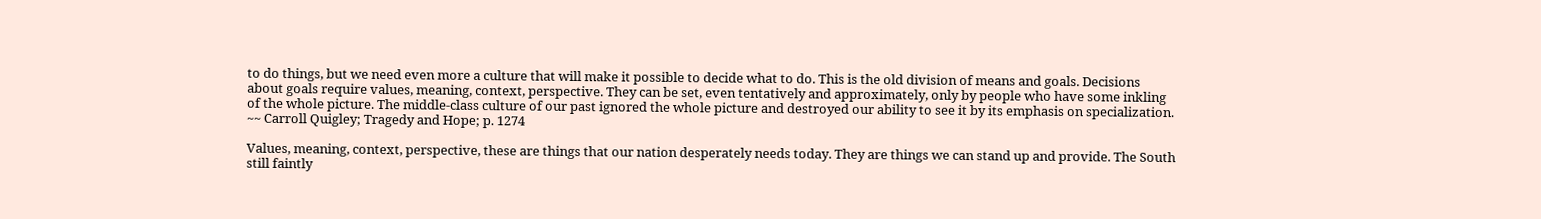to do things, but we need even more a culture that will make it possible to decide what to do. This is the old division of means and goals. Decisions about goals require values, meaning, context, perspective. They can be set, even tentatively and approximately, only by people who have some inkling of the whole picture. The middle-class culture of our past ignored the whole picture and destroyed our ability to see it by its emphasis on specialization.
~~ Carroll Quigley; Tragedy and Hope; p. 1274

Values, meaning, context, perspective, these are things that our nation desperately needs today. They are things we can stand up and provide. The South still faintly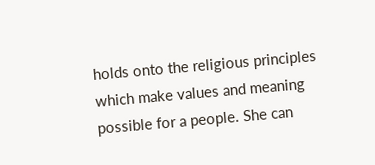holds onto the religious principles which make values and meaning possible for a people. She can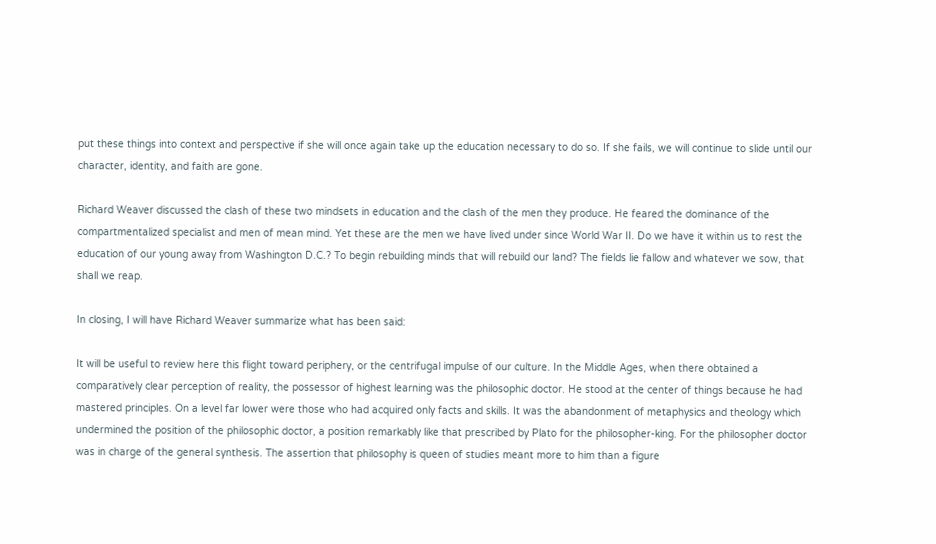put these things into context and perspective if she will once again take up the education necessary to do so. If she fails, we will continue to slide until our character, identity, and faith are gone.

Richard Weaver discussed the clash of these two mindsets in education and the clash of the men they produce. He feared the dominance of the compartmentalized specialist and men of mean mind. Yet these are the men we have lived under since World War II. Do we have it within us to rest the education of our young away from Washington D.C.? To begin rebuilding minds that will rebuild our land? The fields lie fallow and whatever we sow, that shall we reap.

In closing, I will have Richard Weaver summarize what has been said:

It will be useful to review here this flight toward periphery, or the centrifugal impulse of our culture. In the Middle Ages, when there obtained a comparatively clear perception of reality, the possessor of highest learning was the philosophic doctor. He stood at the center of things because he had mastered principles. On a level far lower were those who had acquired only facts and skills. It was the abandonment of metaphysics and theology which undermined the position of the philosophic doctor, a position remarkably like that prescribed by Plato for the philosopher-king. For the philosopher doctor was in charge of the general synthesis. The assertion that philosophy is queen of studies meant more to him than a figure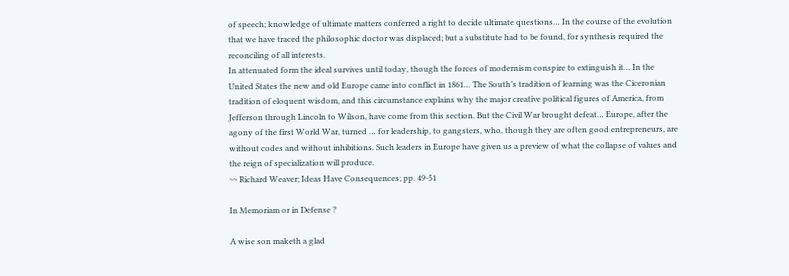of speech; knowledge of ultimate matters conferred a right to decide ultimate questions… In the course of the evolution that we have traced the philosophic doctor was displaced; but a substitute had to be found, for synthesis required the reconciling of all interests.
In attenuated form the ideal survives until today, though the forces of modernism conspire to extinguish it… In the United States the new and old Europe came into conflict in 1861… The South’s tradition of learning was the Ciceronian tradition of eloquent wisdom, and this circumstance explains why the major creative political figures of America, from Jefferson through Lincoln to Wilson, have come from this section. But the Civil War brought defeat… Europe, after the agony of the first World War, turned … for leadership, to gangsters, who, though they are often good entrepreneurs, are without codes and without inhibitions. Such leaders in Europe have given us a preview of what the collapse of values and the reign of specialization will produce.
~~ Richard Weaver; Ideas Have Consequences; pp. 49-51

In Memoriam or in Defense ?

A wise son maketh a glad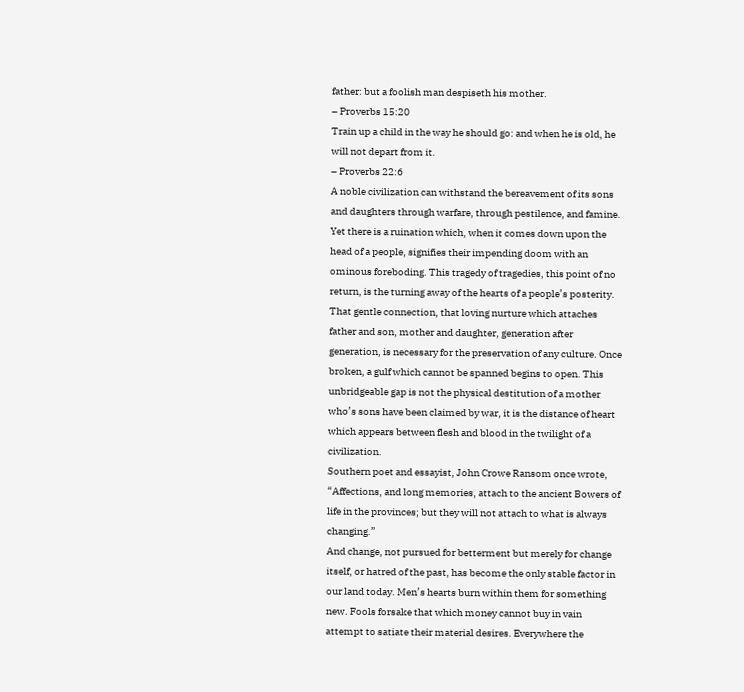father: but a foolish man despiseth his mother.
– Proverbs 15:20
Train up a child in the way he should go: and when he is old, he will not depart from it.
– Proverbs 22:6
A noble civilization can withstand the bereavement of its sons and daughters through warfare, through pestilence, and famine. Yet there is a ruination which, when it comes down upon the head of a people, signifies their impending doom with an ominous foreboding. This tragedy of tragedies, this point of no return, is the turning away of the hearts of a people’s posterity.
That gentle connection, that loving nurture which attaches father and son, mother and daughter, generation after generation, is necessary for the preservation of any culture. Once broken, a gulf which cannot be spanned begins to open. This unbridgeable gap is not the physical destitution of a mother who’s sons have been claimed by war, it is the distance of heart which appears between flesh and blood in the twilight of a civilization.
Southern poet and essayist, John Crowe Ransom once wrote, “Affections, and long memories, attach to the ancient Bowers of life in the provinces; but they will not attach to what is always changing.”
And change, not pursued for betterment but merely for change itself, or hatred of the past, has become the only stable factor in our land today. Men’s hearts burn within them for something new. Fools forsake that which money cannot buy in vain attempt to satiate their material desires. Everywhere the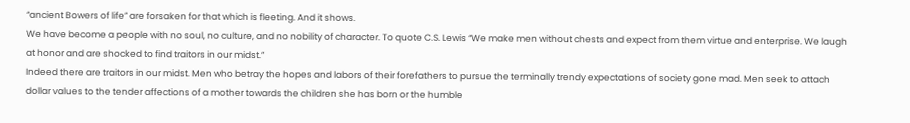“ancient Bowers of life” are forsaken for that which is fleeting. And it shows.
We have become a people with no soul, no culture, and no nobility of character. To quote C.S. Lewis “We make men without chests and expect from them virtue and enterprise. We laugh at honor and are shocked to find traitors in our midst.”
Indeed there are traitors in our midst. Men who betray the hopes and labors of their forefathers to pursue the terminally trendy expectations of society gone mad. Men seek to attach dollar values to the tender affections of a mother towards the children she has born or the humble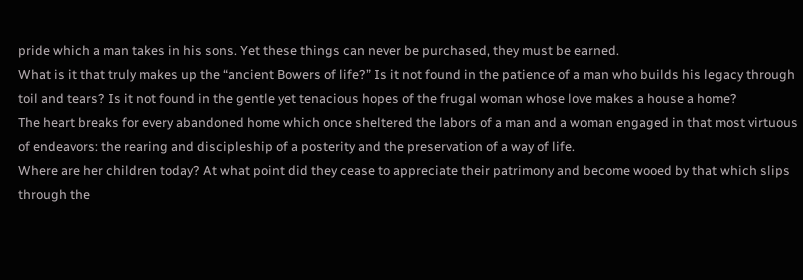pride which a man takes in his sons. Yet these things can never be purchased, they must be earned.
What is it that truly makes up the “ancient Bowers of life?” Is it not found in the patience of a man who builds his legacy through toil and tears? Is it not found in the gentle yet tenacious hopes of the frugal woman whose love makes a house a home?
The heart breaks for every abandoned home which once sheltered the labors of a man and a woman engaged in that most virtuous of endeavors: the rearing and discipleship of a posterity and the preservation of a way of life.
Where are her children today? At what point did they cease to appreciate their patrimony and become wooed by that which slips through the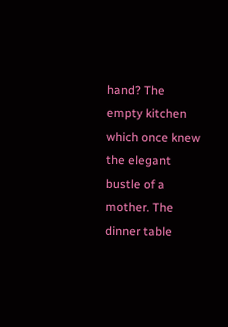hand? The empty kitchen which once knew the elegant bustle of a mother. The dinner table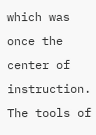which was once the center of instruction. The tools of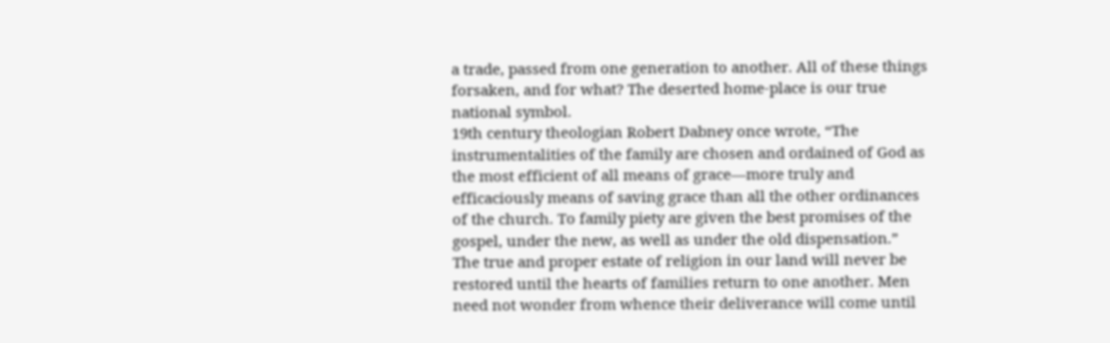a trade, passed from one generation to another. All of these things forsaken, and for what? The deserted home-place is our true national symbol.
19th century theologian Robert Dabney once wrote, “The instrumentalities of the family are chosen and ordained of God as the most efficient of all means of grace—more truly and efficaciously means of saving grace than all the other ordinances of the church. To family piety are given the best promises of the gospel, under the new, as well as under the old dispensation.”
The true and proper estate of religion in our land will never be restored until the hearts of families return to one another. Men need not wonder from whence their deliverance will come until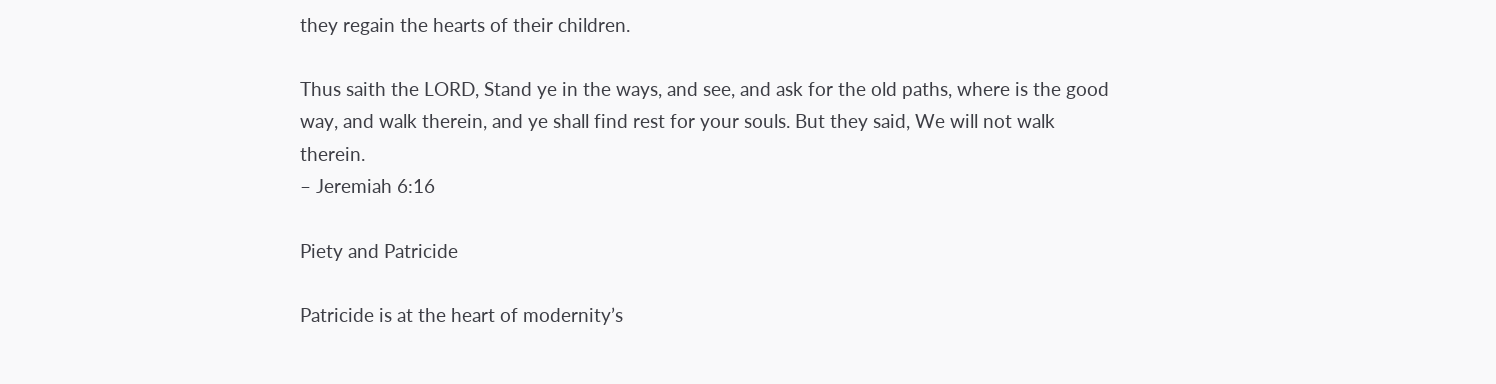they regain the hearts of their children.

Thus saith the LORD, Stand ye in the ways, and see, and ask for the old paths, where is the good way, and walk therein, and ye shall find rest for your souls. But they said, We will not walk therein.
– Jeremiah 6:16

Piety and Patricide

Patricide is at the heart of modernity’s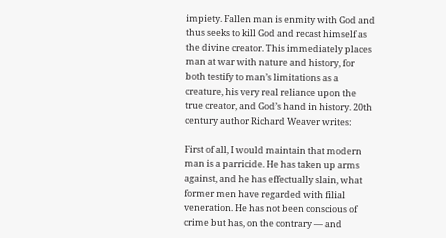impiety. Fallen man is enmity with God and thus seeks to kill God and recast himself as the divine creator. This immediately places man at war with nature and history, for both testify to man’s limitations as a creature, his very real reliance upon the true creator, and God’s hand in history. 20th century author Richard Weaver writes:

First of all, I would maintain that modern man is a parricide. He has taken up arms against, and he has effectually slain, what former men have regarded with filial veneration. He has not been conscious of crime but has, on the contrary — and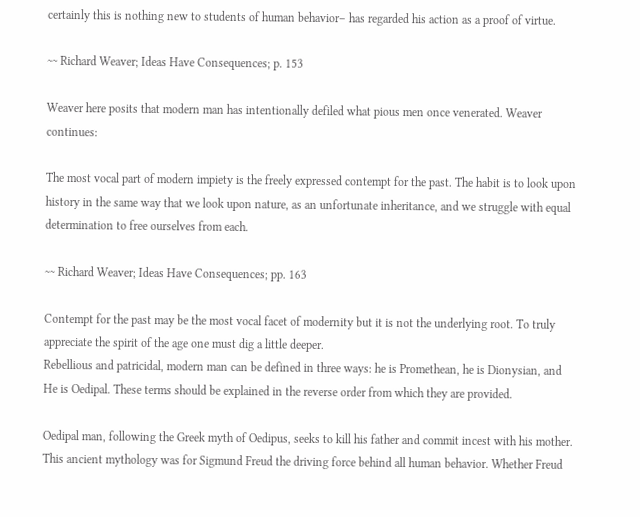certainly this is nothing new to students of human behavior– has regarded his action as a proof of virtue.

~~ Richard Weaver; Ideas Have Consequences; p. 153

Weaver here posits that modern man has intentionally defiled what pious men once venerated. Weaver continues:

The most vocal part of modern impiety is the freely expressed contempt for the past. The habit is to look upon history in the same way that we look upon nature, as an unfortunate inheritance, and we struggle with equal determination to free ourselves from each.

~~ Richard Weaver; Ideas Have Consequences; pp. 163

Contempt for the past may be the most vocal facet of modernity but it is not the underlying root. To truly appreciate the spirit of the age one must dig a little deeper.
Rebellious and patricidal, modern man can be defined in three ways: he is Promethean, he is Dionysian, and He is Oedipal. These terms should be explained in the reverse order from which they are provided.

Oedipal man, following the Greek myth of Oedipus, seeks to kill his father and commit incest with his mother. This ancient mythology was for Sigmund Freud the driving force behind all human behavior. Whether Freud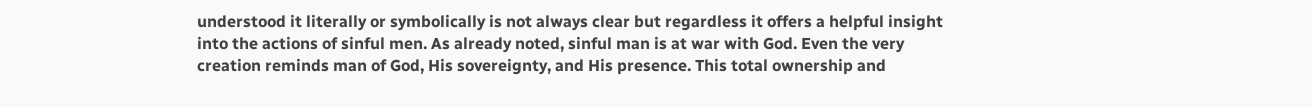understood it literally or symbolically is not always clear but regardless it offers a helpful insight into the actions of sinful men. As already noted, sinful man is at war with God. Even the very creation reminds man of God, His sovereignty, and His presence. This total ownership and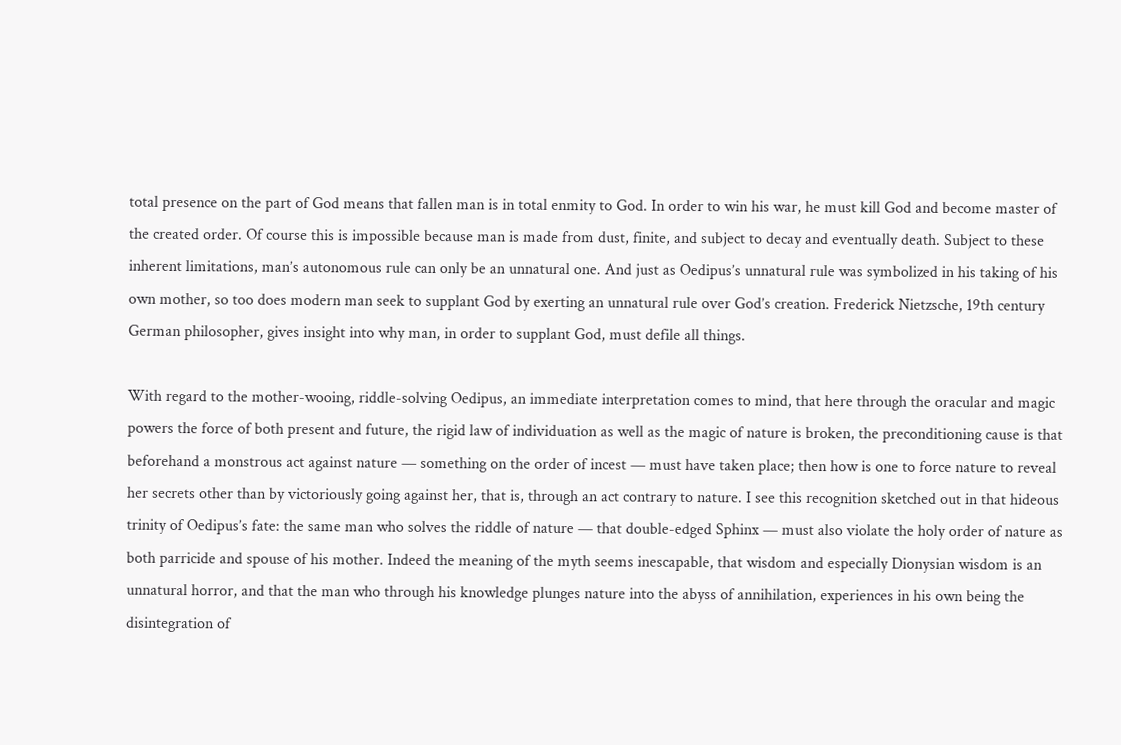total presence on the part of God means that fallen man is in total enmity to God. In order to win his war, he must kill God and become master of the created order. Of course this is impossible because man is made from dust, finite, and subject to decay and eventually death. Subject to these inherent limitations, man’s autonomous rule can only be an unnatural one. And just as Oedipus’s unnatural rule was symbolized in his taking of his own mother, so too does modern man seek to supplant God by exerting an unnatural rule over God’s creation. Frederick Nietzsche, 19th century German philosopher, gives insight into why man, in order to supplant God, must defile all things.

With regard to the mother-wooing, riddle-solving Oedipus, an immediate interpretation comes to mind, that here through the oracular and magic powers the force of both present and future, the rigid law of individuation as well as the magic of nature is broken, the preconditioning cause is that beforehand a monstrous act against nature — something on the order of incest — must have taken place; then how is one to force nature to reveal her secrets other than by victoriously going against her, that is, through an act contrary to nature. I see this recognition sketched out in that hideous trinity of Oedipus’s fate: the same man who solves the riddle of nature — that double-edged Sphinx — must also violate the holy order of nature as both parricide and spouse of his mother. Indeed the meaning of the myth seems inescapable, that wisdom and especially Dionysian wisdom is an unnatural horror, and that the man who through his knowledge plunges nature into the abyss of annihilation, experiences in his own being the disintegration of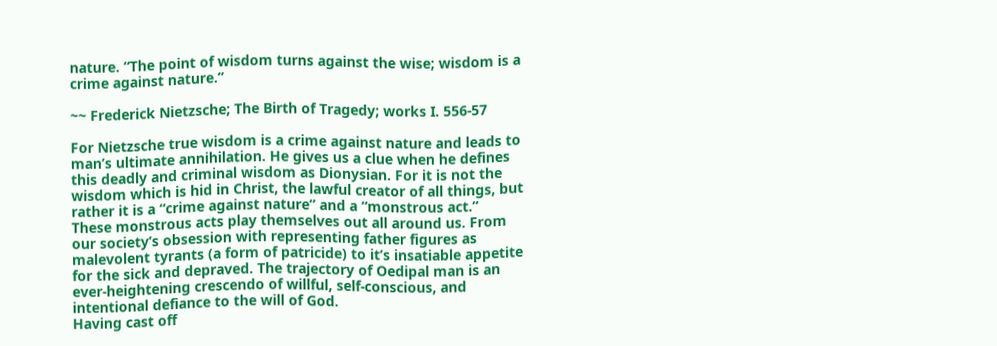nature. “The point of wisdom turns against the wise; wisdom is a crime against nature.”

~~ Frederick Nietzsche; The Birth of Tragedy; works I. 556-57

For Nietzsche true wisdom is a crime against nature and leads to man’s ultimate annihilation. He gives us a clue when he defines this deadly and criminal wisdom as Dionysian. For it is not the wisdom which is hid in Christ, the lawful creator of all things, but rather it is a “crime against nature” and a “monstrous act.”
These monstrous acts play themselves out all around us. From our society’s obsession with representing father figures as malevolent tyrants (a form of patricide) to it’s insatiable appetite for the sick and depraved. The trajectory of Oedipal man is an ever-heightening crescendo of willful, self-conscious, and intentional defiance to the will of God.
Having cast off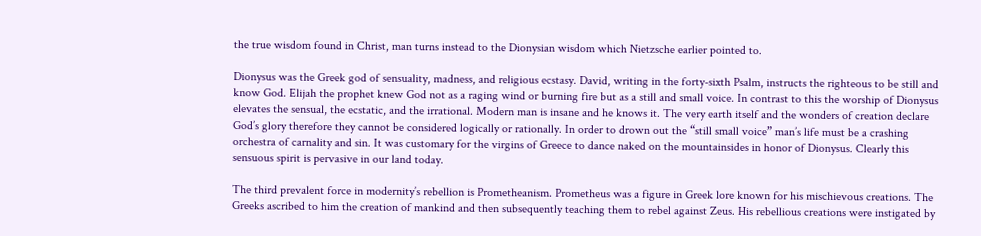the true wisdom found in Christ, man turns instead to the Dionysian wisdom which Nietzsche earlier pointed to.

Dionysus was the Greek god of sensuality, madness, and religious ecstasy. David, writing in the forty-sixth Psalm, instructs the righteous to be still and know God. Elijah the prophet knew God not as a raging wind or burning fire but as a still and small voice. In contrast to this the worship of Dionysus elevates the sensual, the ecstatic, and the irrational. Modern man is insane and he knows it. The very earth itself and the wonders of creation declare God’s glory therefore they cannot be considered logically or rationally. In order to drown out the “still small voice” man’s life must be a crashing orchestra of carnality and sin. It was customary for the virgins of Greece to dance naked on the mountainsides in honor of Dionysus. Clearly this sensuous spirit is pervasive in our land today.

The third prevalent force in modernity’s rebellion is Prometheanism. Prometheus was a figure in Greek lore known for his mischievous creations. The Greeks ascribed to him the creation of mankind and then subsequently teaching them to rebel against Zeus. His rebellious creations were instigated by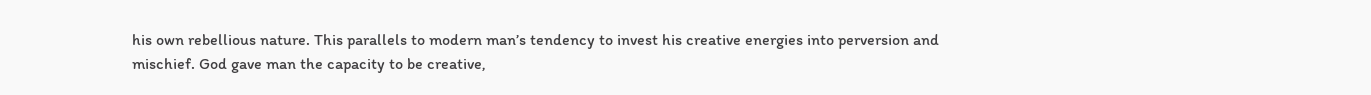his own rebellious nature. This parallels to modern man’s tendency to invest his creative energies into perversion and mischief. God gave man the capacity to be creative,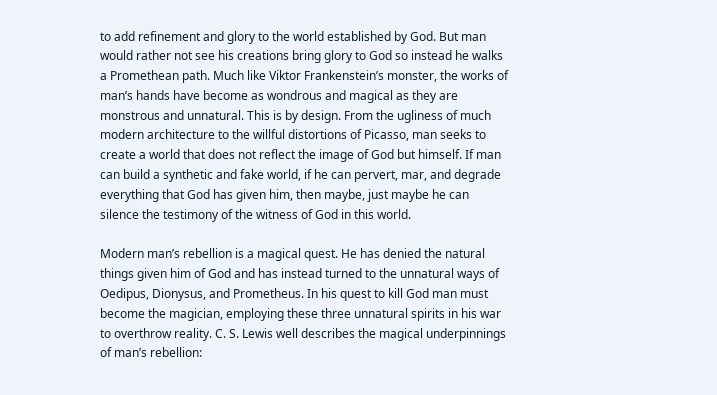to add refinement and glory to the world established by God. But man would rather not see his creations bring glory to God so instead he walks a Promethean path. Much like Viktor Frankenstein’s monster, the works of man’s hands have become as wondrous and magical as they are monstrous and unnatural. This is by design. From the ugliness of much modern architecture to the willful distortions of Picasso, man seeks to create a world that does not reflect the image of God but himself. If man can build a synthetic and fake world, if he can pervert, mar, and degrade everything that God has given him, then maybe, just maybe he can silence the testimony of the witness of God in this world.

Modern man’s rebellion is a magical quest. He has denied the natural things given him of God and has instead turned to the unnatural ways of Oedipus, Dionysus, and Prometheus. In his quest to kill God man must become the magician, employing these three unnatural spirits in his war to overthrow reality. C. S. Lewis well describes the magical underpinnings of man’s rebellion: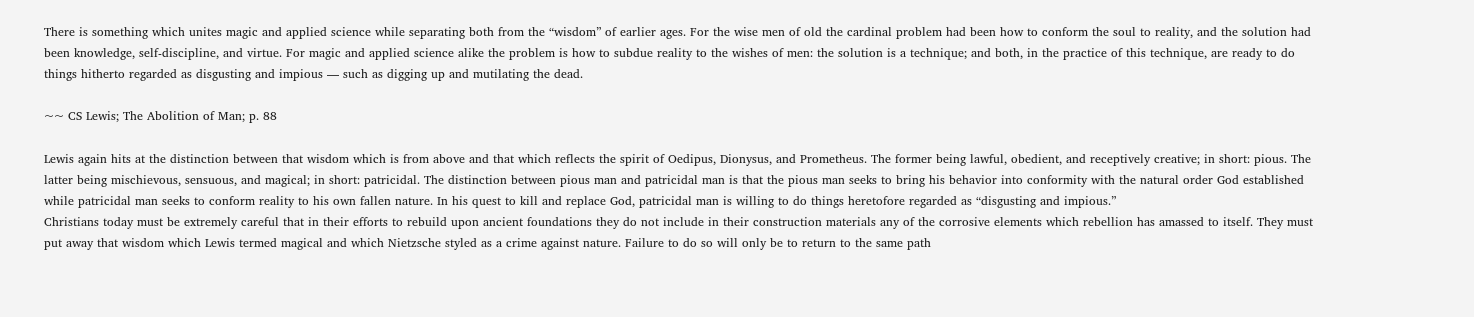There is something which unites magic and applied science while separating both from the “wisdom” of earlier ages. For the wise men of old the cardinal problem had been how to conform the soul to reality, and the solution had been knowledge, self-discipline, and virtue. For magic and applied science alike the problem is how to subdue reality to the wishes of men: the solution is a technique; and both, in the practice of this technique, are ready to do things hitherto regarded as disgusting and impious — such as digging up and mutilating the dead.

~~ CS Lewis; The Abolition of Man; p. 88

Lewis again hits at the distinction between that wisdom which is from above and that which reflects the spirit of Oedipus, Dionysus, and Prometheus. The former being lawful, obedient, and receptively creative; in short: pious. The latter being mischievous, sensuous, and magical; in short: patricidal. The distinction between pious man and patricidal man is that the pious man seeks to bring his behavior into conformity with the natural order God established while patricidal man seeks to conform reality to his own fallen nature. In his quest to kill and replace God, patricidal man is willing to do things heretofore regarded as “disgusting and impious.”
Christians today must be extremely careful that in their efforts to rebuild upon ancient foundations they do not include in their construction materials any of the corrosive elements which rebellion has amassed to itself. They must put away that wisdom which Lewis termed magical and which Nietzsche styled as a crime against nature. Failure to do so will only be to return to the same path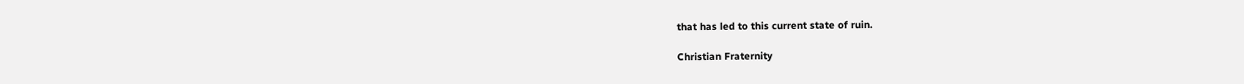that has led to this current state of ruin.

Christian Fraternity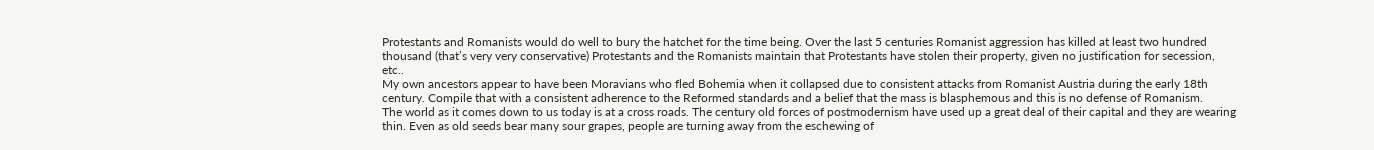Protestants and Romanists would do well to bury the hatchet for the time being. Over the last 5 centuries Romanist aggression has killed at least two hundred thousand (that’s very very conservative) Protestants and the Romanists maintain that Protestants have stolen their property, given no justification for secession, etc..
My own ancestors appear to have been Moravians who fled Bohemia when it collapsed due to consistent attacks from Romanist Austria during the early 18th century. Compile that with a consistent adherence to the Reformed standards and a belief that the mass is blasphemous and this is no defense of Romanism.
The world as it comes down to us today is at a cross roads. The century old forces of postmodernism have used up a great deal of their capital and they are wearing thin. Even as old seeds bear many sour grapes, people are turning away from the eschewing of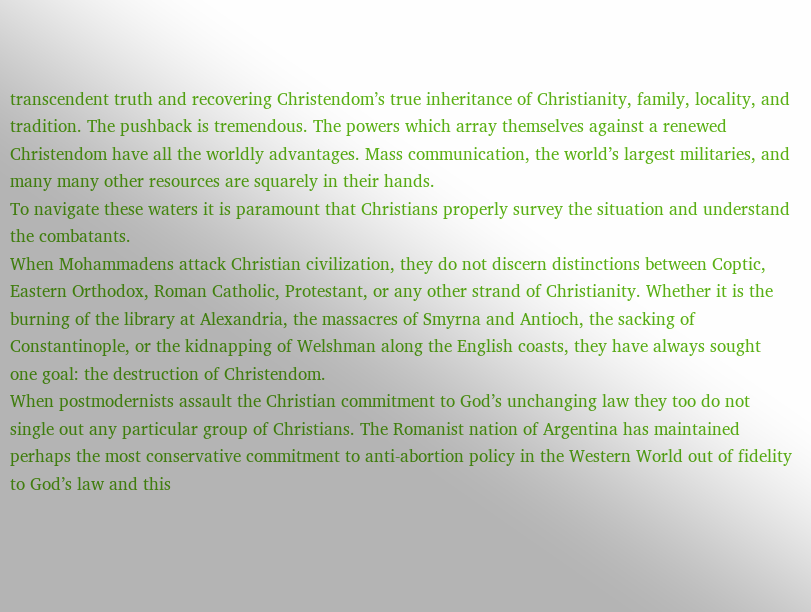transcendent truth and recovering Christendom’s true inheritance of Christianity, family, locality, and tradition. The pushback is tremendous. The powers which array themselves against a renewed Christendom have all the worldly advantages. Mass communication, the world’s largest militaries, and many many other resources are squarely in their hands.
To navigate these waters it is paramount that Christians properly survey the situation and understand the combatants.
When Mohammadens attack Christian civilization, they do not discern distinctions between Coptic, Eastern Orthodox, Roman Catholic, Protestant, or any other strand of Christianity. Whether it is the burning of the library at Alexandria, the massacres of Smyrna and Antioch, the sacking of Constantinople, or the kidnapping of Welshman along the English coasts, they have always sought one goal: the destruction of Christendom.
When postmodernists assault the Christian commitment to God’s unchanging law they too do not single out any particular group of Christians. The Romanist nation of Argentina has maintained perhaps the most conservative commitment to anti-abortion policy in the Western World out of fidelity to God’s law and this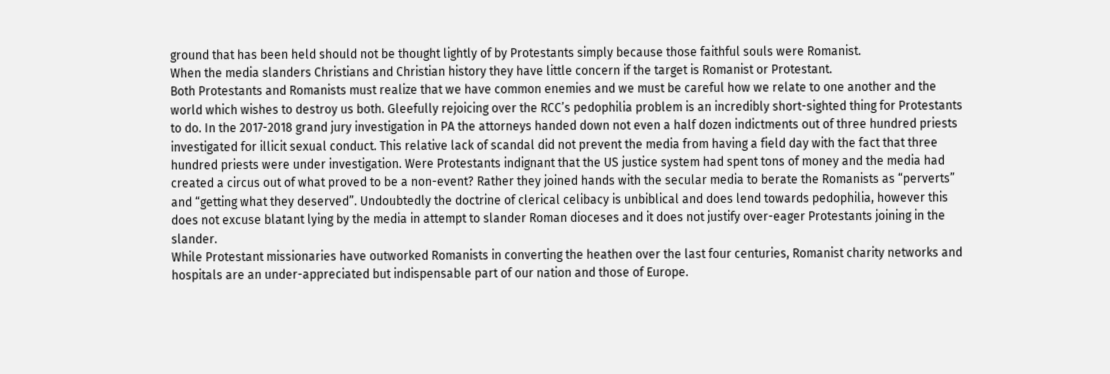ground that has been held should not be thought lightly of by Protestants simply because those faithful souls were Romanist.
When the media slanders Christians and Christian history they have little concern if the target is Romanist or Protestant.
Both Protestants and Romanists must realize that we have common enemies and we must be careful how we relate to one another and the world which wishes to destroy us both. Gleefully rejoicing over the RCC’s pedophilia problem is an incredibly short-sighted thing for Protestants to do. In the 2017-2018 grand jury investigation in PA the attorneys handed down not even a half dozen indictments out of three hundred priests investigated for illicit sexual conduct. This relative lack of scandal did not prevent the media from having a field day with the fact that three hundred priests were under investigation. Were Protestants indignant that the US justice system had spent tons of money and the media had created a circus out of what proved to be a non-event? Rather they joined hands with the secular media to berate the Romanists as “perverts” and “getting what they deserved”. Undoubtedly the doctrine of clerical celibacy is unbiblical and does lend towards pedophilia, however this does not excuse blatant lying by the media in attempt to slander Roman dioceses and it does not justify over-eager Protestants joining in the slander.
While Protestant missionaries have outworked Romanists in converting the heathen over the last four centuries, Romanist charity networks and hospitals are an under-appreciated but indispensable part of our nation and those of Europe.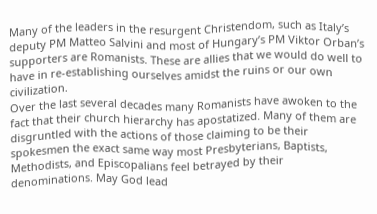Many of the leaders in the resurgent Christendom, such as Italy’s deputy PM Matteo Salvini and most of Hungary’s PM Viktor Orban’s supporters are Romanists. These are allies that we would do well to have in re-establishing ourselves amidst the ruins or our own civilization.
Over the last several decades many Romanists have awoken to the fact that their church hierarchy has apostatized. Many of them are disgruntled with the actions of those claiming to be their spokesmen the exact same way most Presbyterians, Baptists, Methodists, and Episcopalians feel betrayed by their denominations. May God lead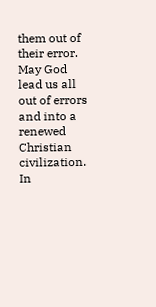them out of their error. May God lead us all out of errors and into a renewed Christian civilization.
In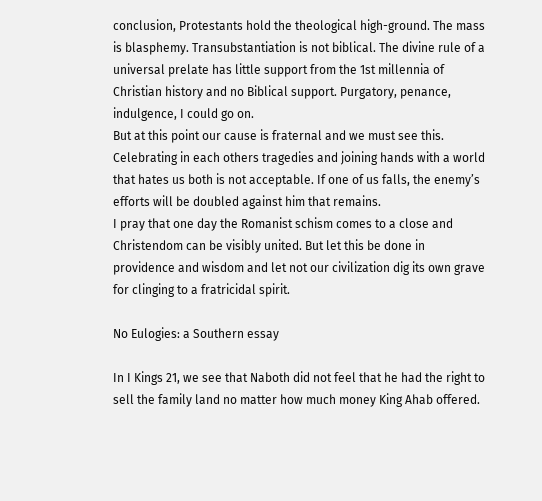conclusion, Protestants hold the theological high-ground. The mass is blasphemy. Transubstantiation is not biblical. The divine rule of a universal prelate has little support from the 1st millennia of Christian history and no Biblical support. Purgatory, penance, indulgence, I could go on.
But at this point our cause is fraternal and we must see this. Celebrating in each others tragedies and joining hands with a world that hates us both is not acceptable. If one of us falls, the enemy’s efforts will be doubled against him that remains.
I pray that one day the Romanist schism comes to a close and Christendom can be visibly united. But let this be done in providence and wisdom and let not our civilization dig its own grave for clinging to a fratricidal spirit.

No Eulogies: a Southern essay

In I Kings 21, we see that Naboth did not feel that he had the right to sell the family land no matter how much money King Ahab offered.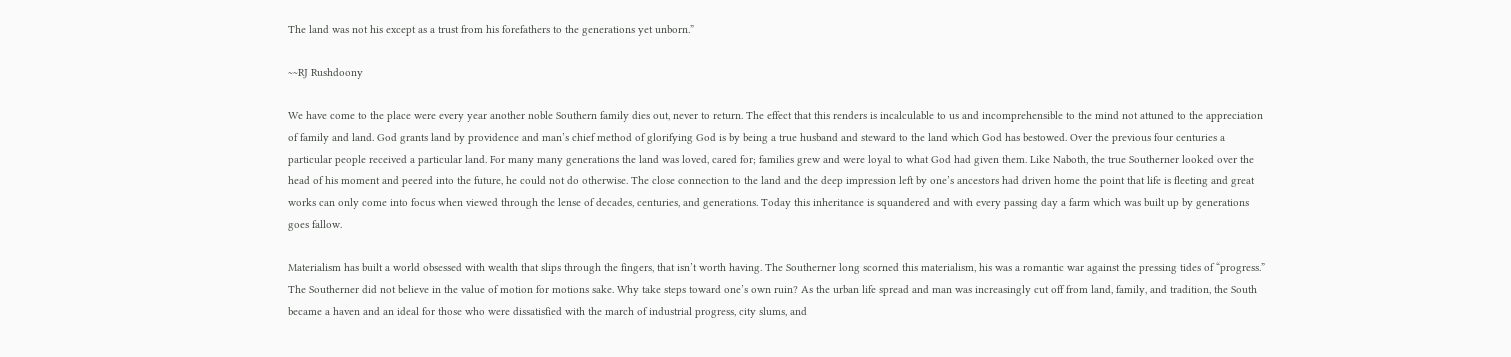The land was not his except as a trust from his forefathers to the generations yet unborn.”

~~RJ Rushdoony

We have come to the place were every year another noble Southern family dies out, never to return. The effect that this renders is incalculable to us and incomprehensible to the mind not attuned to the appreciation of family and land. God grants land by providence and man’s chief method of glorifying God is by being a true husband and steward to the land which God has bestowed. Over the previous four centuries a particular people received a particular land. For many many generations the land was loved, cared for; families grew and were loyal to what God had given them. Like Naboth, the true Southerner looked over the head of his moment and peered into the future, he could not do otherwise. The close connection to the land and the deep impression left by one’s ancestors had driven home the point that life is fleeting and great works can only come into focus when viewed through the lense of decades, centuries, and generations. Today this inheritance is squandered and with every passing day a farm which was built up by generations goes fallow.

Materialism has built a world obsessed with wealth that slips through the fingers, that isn’t worth having. The Southerner long scorned this materialism, his was a romantic war against the pressing tides of “progress.” The Southerner did not believe in the value of motion for motions sake. Why take steps toward one’s own ruin? As the urban life spread and man was increasingly cut off from land, family, and tradition, the South became a haven and an ideal for those who were dissatisfied with the march of industrial progress, city slums, and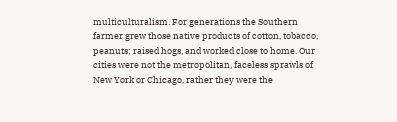multiculturalism. For generations the Southern farmer grew those native products of cotton, tobacco, peanuts; raised hogs, and worked close to home. Our cities were not the metropolitan, faceless sprawls of New York or Chicago, rather they were the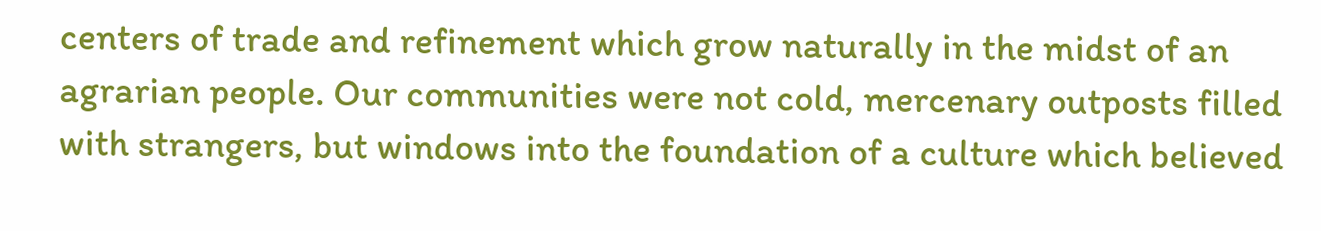centers of trade and refinement which grow naturally in the midst of an agrarian people. Our communities were not cold, mercenary outposts filled with strangers, but windows into the foundation of a culture which believed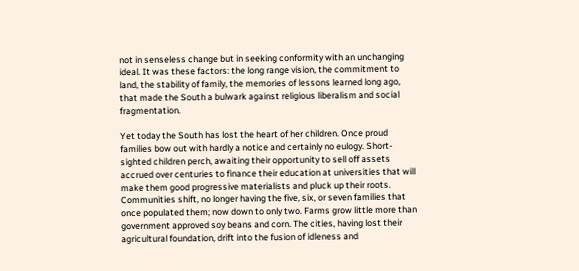not in senseless change but in seeking conformity with an unchanging ideal. It was these factors: the long range vision, the commitment to land, the stability of family, the memories of lessons learned long ago, that made the South a bulwark against religious liberalism and social fragmentation.

Yet today the South has lost the heart of her children. Once proud families bow out with hardly a notice and certainly no eulogy. Short-sighted children perch, awaiting their opportunity to sell off assets accrued over centuries to finance their education at universities that will make them good progressive materialists and pluck up their roots. Communities shift, no longer having the five, six, or seven families that once populated them; now down to only two. Farms grow little more than government approved soy beans and corn. The cities, having lost their agricultural foundation, drift into the fusion of idleness and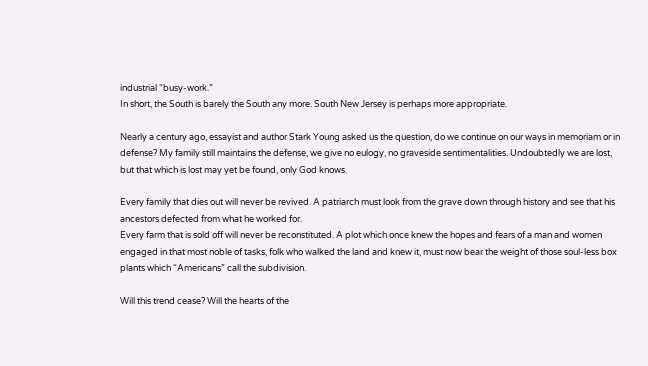industrial “busy-work.”
In short, the South is barely the South any more. South New Jersey is perhaps more appropriate.

Nearly a century ago, essayist and author Stark Young asked us the question, do we continue on our ways in memoriam or in defense? My family still maintains the defense, we give no eulogy, no graveside sentimentalities. Undoubtedly we are lost, but that which is lost may yet be found, only God knows.

Every family that dies out will never be revived. A patriarch must look from the grave down through history and see that his ancestors defected from what he worked for.
Every farm that is sold off will never be reconstituted. A plot which once knew the hopes and fears of a man and women engaged in that most noble of tasks, folk who walked the land and knew it, must now bear the weight of those soul-less box plants which “Americans” call the subdivision.

Will this trend cease? Will the hearts of the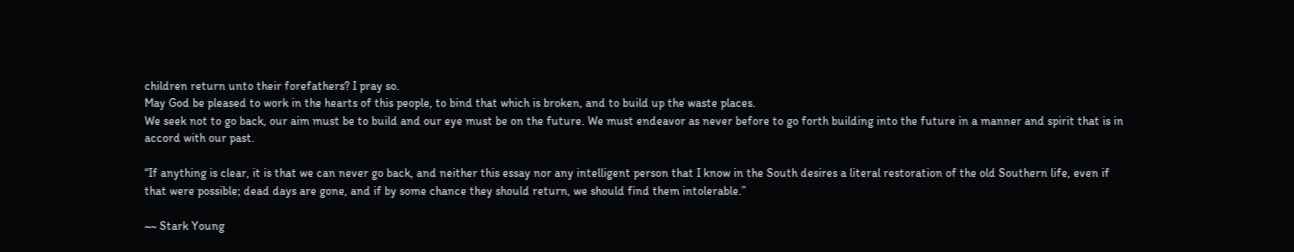children return unto their forefathers? I pray so.
May God be pleased to work in the hearts of this people, to bind that which is broken, and to build up the waste places.
We seek not to go back, our aim must be to build and our eye must be on the future. We must endeavor as never before to go forth building into the future in a manner and spirit that is in accord with our past.

“If anything is clear, it is that we can never go back, and neither this essay nor any intelligent person that I know in the South desires a literal restoration of the old Southern life, even if that were possible; dead days are gone, and if by some chance they should return, we should find them intolerable.”

~~ Stark Young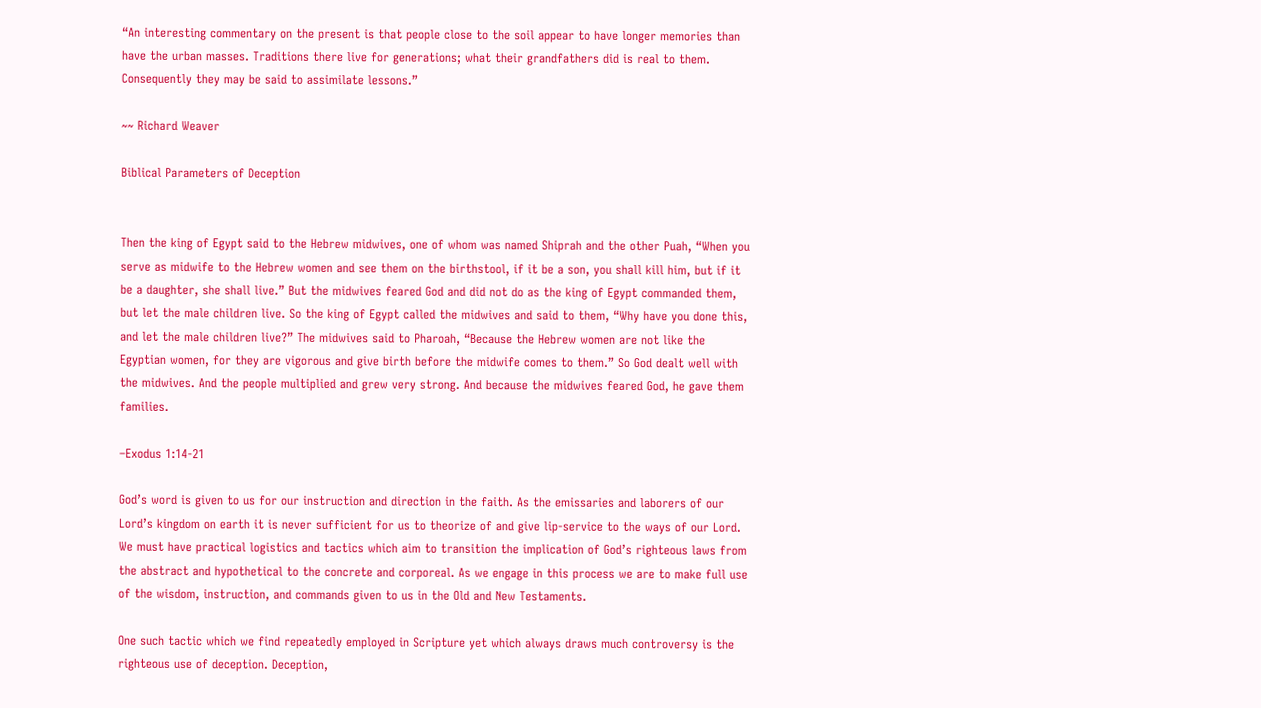“An interesting commentary on the present is that people close to the soil appear to have longer memories than have the urban masses. Traditions there live for generations; what their grandfathers did is real to them. Consequently they may be said to assimilate lessons.”

~~ Richard Weaver

Biblical Parameters of Deception


Then the king of Egypt said to the Hebrew midwives, one of whom was named Shiprah and the other Puah, “When you serve as midwife to the Hebrew women and see them on the birthstool, if it be a son, you shall kill him, but if it be a daughter, she shall live.” But the midwives feared God and did not do as the king of Egypt commanded them, but let the male children live. So the king of Egypt called the midwives and said to them, “Why have you done this, and let the male children live?” The midwives said to Pharoah, “Because the Hebrew women are not like the Egyptian women, for they are vigorous and give birth before the midwife comes to them.” So God dealt well with the midwives. And the people multiplied and grew very strong. And because the midwives feared God, he gave them families.

–Exodus 1:14-21

God’s word is given to us for our instruction and direction in the faith. As the emissaries and laborers of our Lord’s kingdom on earth it is never sufficient for us to theorize of and give lip-service to the ways of our Lord. We must have practical logistics and tactics which aim to transition the implication of God’s righteous laws from the abstract and hypothetical to the concrete and corporeal. As we engage in this process we are to make full use of the wisdom, instruction, and commands given to us in the Old and New Testaments.

One such tactic which we find repeatedly employed in Scripture yet which always draws much controversy is the righteous use of deception. Deception,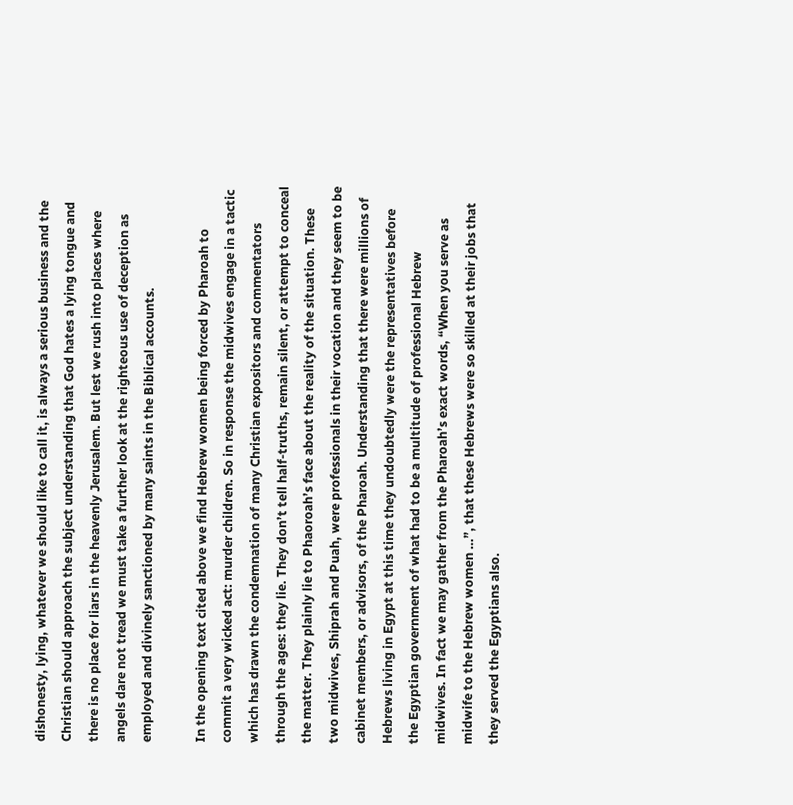dishonesty, lying, whatever we should like to call it, is always a serious business and the Christian should approach the subject understanding that God hates a lying tongue and there is no place for liars in the heavenly Jerusalem. But lest we rush into places where angels dare not tread we must take a further look at the righteous use of deception as employed and divinely sanctioned by many saints in the Biblical accounts.

In the opening text cited above we find Hebrew women being forced by Pharoah to commit a very wicked act: murder children. So in response the midwives engage in a tactic which has drawn the condemnation of many Christian expositors and commentators through the ages: they lie. They don’t tell half-truths, remain silent, or attempt to conceal the matter. They plainly lie to Phaoroah’s face about the reality of the situation. These two midwives, Shiprah and Puah, were professionals in their vocation and they seem to be cabinet members, or advisors, of the Pharoah. Understanding that there were millions of Hebrews living in Egypt at this time they undoubtedly were the representatives before the Egyptian government of what had to be a multitude of professional Hebrew midwives. In fact we may gather from the Pharoah’s exact words, “When you serve as midwife to the Hebrew women …”, that these Hebrews were so skilled at their jobs that they served the Egyptians also.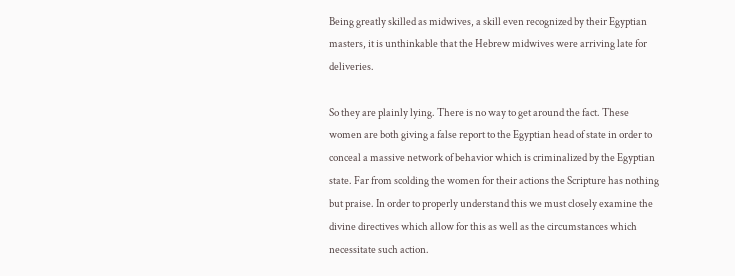Being greatly skilled as midwives, a skill even recognized by their Egyptian masters, it is unthinkable that the Hebrew midwives were arriving late for deliveries.

So they are plainly lying. There is no way to get around the fact. These women are both giving a false report to the Egyptian head of state in order to conceal a massive network of behavior which is criminalized by the Egyptian state. Far from scolding the women for their actions the Scripture has nothing but praise. In order to properly understand this we must closely examine the divine directives which allow for this as well as the circumstances which necessitate such action.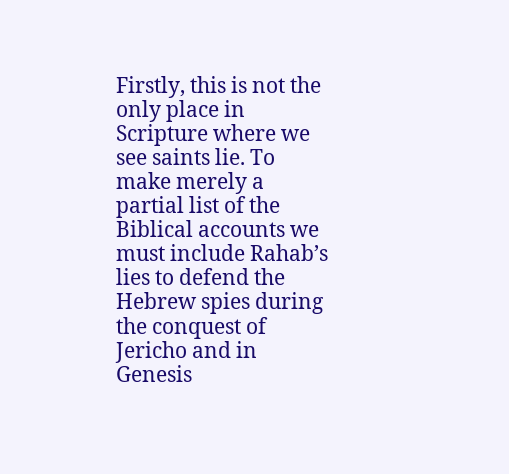Firstly, this is not the only place in Scripture where we see saints lie. To make merely a partial list of the Biblical accounts we must include Rahab’s lies to defend the Hebrew spies during the conquest of Jericho and in Genesis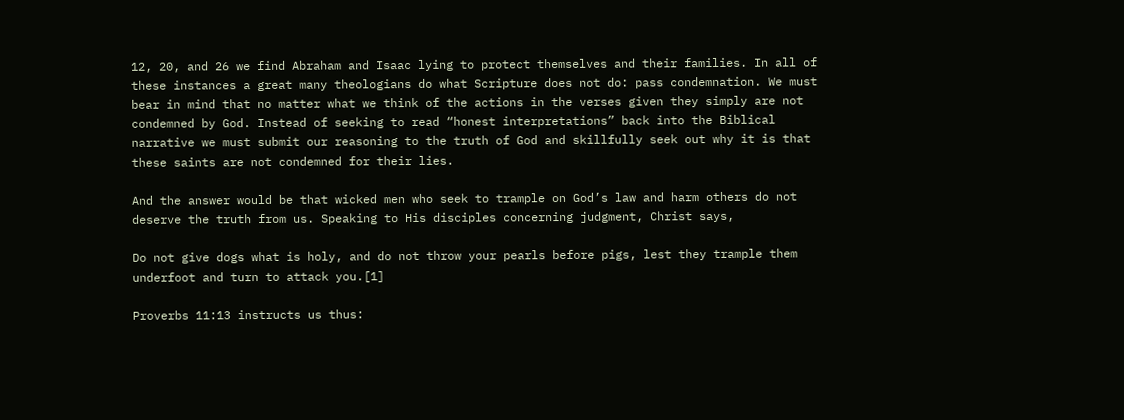12, 20, and 26 we find Abraham and Isaac lying to protect themselves and their families. In all of these instances a great many theologians do what Scripture does not do: pass condemnation. We must bear in mind that no matter what we think of the actions in the verses given they simply are not condemned by God. Instead of seeking to read “honest interpretations” back into the Biblical narrative we must submit our reasoning to the truth of God and skillfully seek out why it is that these saints are not condemned for their lies.

And the answer would be that wicked men who seek to trample on God’s law and harm others do not deserve the truth from us. Speaking to His disciples concerning judgment, Christ says,

Do not give dogs what is holy, and do not throw your pearls before pigs, lest they trample them underfoot and turn to attack you.[1]

Proverbs 11:13 instructs us thus: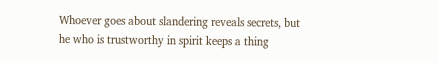Whoever goes about slandering reveals secrets, but he who is trustworthy in spirit keeps a thing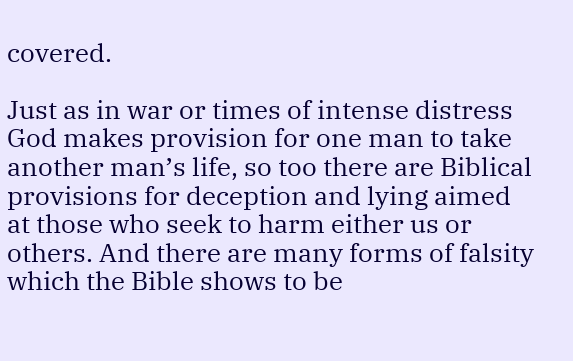covered.

Just as in war or times of intense distress God makes provision for one man to take another man’s life, so too there are Biblical provisions for deception and lying aimed at those who seek to harm either us or others. And there are many forms of falsity which the Bible shows to be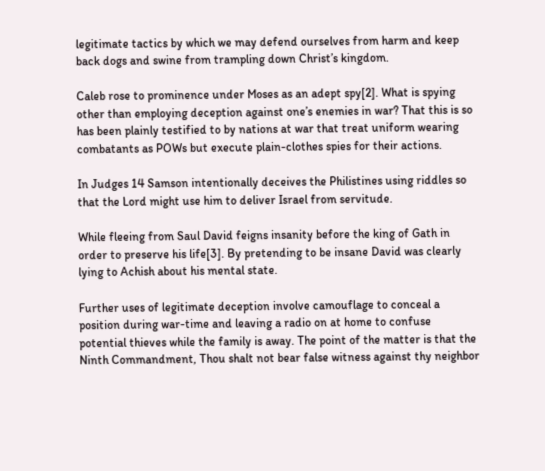legitimate tactics by which we may defend ourselves from harm and keep back dogs and swine from trampling down Christ’s kingdom.

Caleb rose to prominence under Moses as an adept spy[2]. What is spying other than employing deception against one’s enemies in war? That this is so has been plainly testified to by nations at war that treat uniform wearing combatants as POWs but execute plain-clothes spies for their actions.

In Judges 14 Samson intentionally deceives the Philistines using riddles so that the Lord might use him to deliver Israel from servitude.

While fleeing from Saul David feigns insanity before the king of Gath in order to preserve his life[3]. By pretending to be insane David was clearly lying to Achish about his mental state.

Further uses of legitimate deception involve camouflage to conceal a position during war-time and leaving a radio on at home to confuse potential thieves while the family is away. The point of the matter is that the Ninth Commandment, Thou shalt not bear false witness against thy neighbor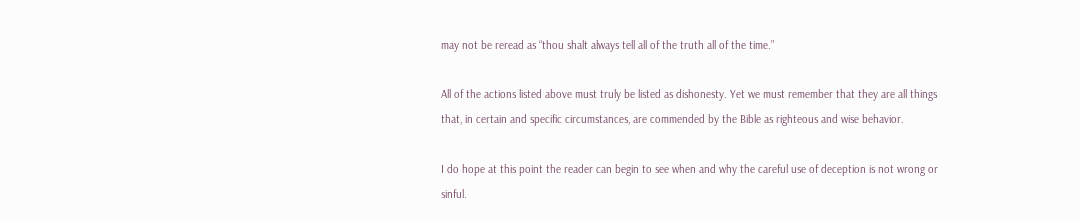may not be reread as “thou shalt always tell all of the truth all of the time.”

All of the actions listed above must truly be listed as dishonesty. Yet we must remember that they are all things that, in certain and specific circumstances, are commended by the Bible as righteous and wise behavior.

I do hope at this point the reader can begin to see when and why the careful use of deception is not wrong or sinful.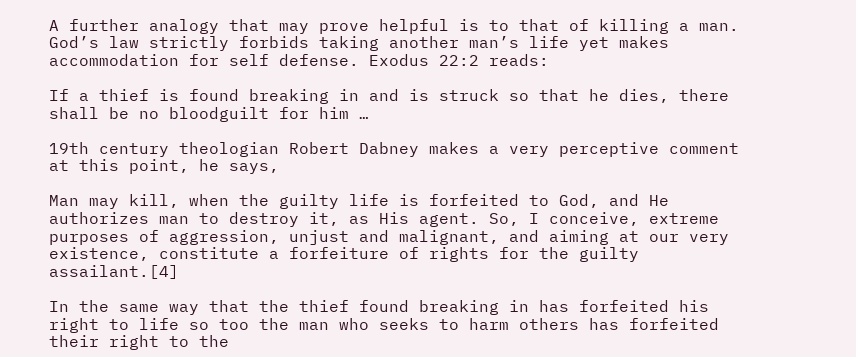A further analogy that may prove helpful is to that of killing a man. God’s law strictly forbids taking another man’s life yet makes accommodation for self defense. Exodus 22:2 reads:

If a thief is found breaking in and is struck so that he dies, there shall be no bloodguilt for him …

19th century theologian Robert Dabney makes a very perceptive comment at this point, he says,

Man may kill, when the guilty life is forfeited to God, and He authorizes man to destroy it, as His agent. So, I conceive, extreme purposes of aggression, unjust and malignant, and aiming at our very existence, constitute a forfeiture of rights for the guilty assailant.[4]

In the same way that the thief found breaking in has forfeited his right to life so too the man who seeks to harm others has forfeited their right to the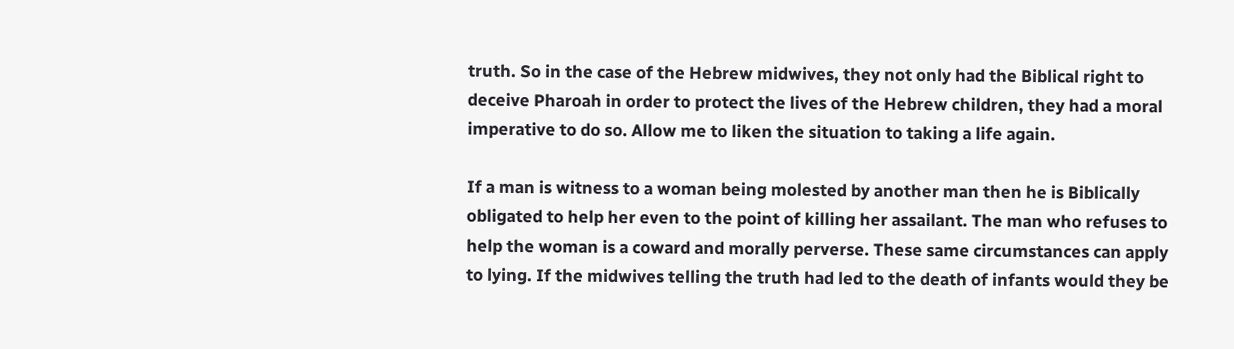truth. So in the case of the Hebrew midwives, they not only had the Biblical right to deceive Pharoah in order to protect the lives of the Hebrew children, they had a moral imperative to do so. Allow me to liken the situation to taking a life again.

If a man is witness to a woman being molested by another man then he is Biblically obligated to help her even to the point of killing her assailant. The man who refuses to help the woman is a coward and morally perverse. These same circumstances can apply to lying. If the midwives telling the truth had led to the death of infants would they be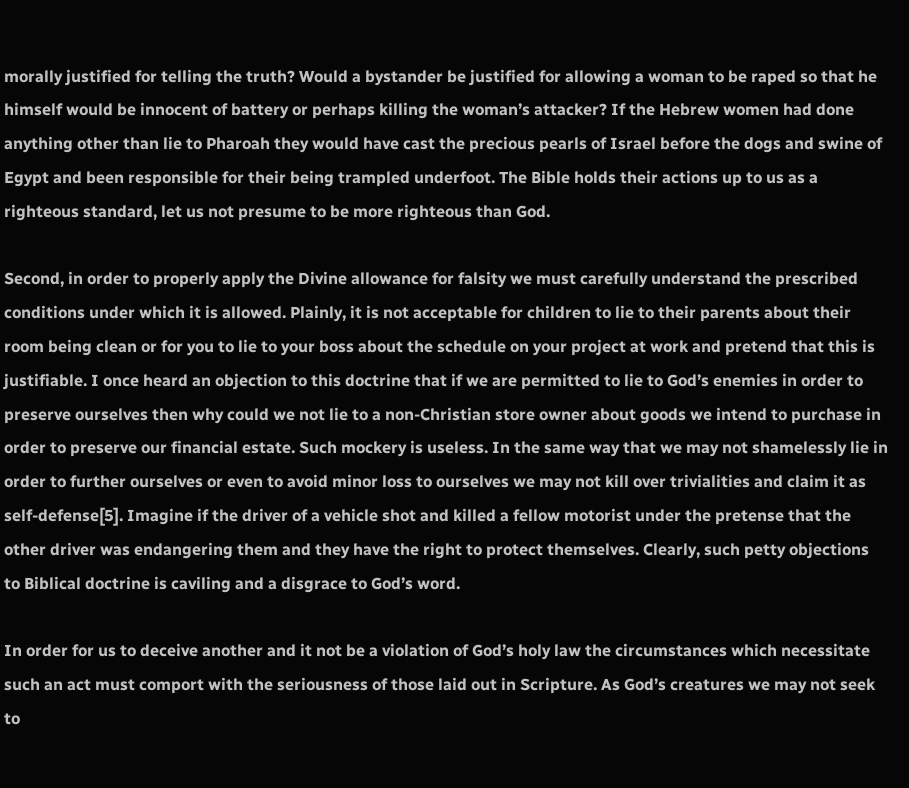morally justified for telling the truth? Would a bystander be justified for allowing a woman to be raped so that he himself would be innocent of battery or perhaps killing the woman’s attacker? If the Hebrew women had done anything other than lie to Pharoah they would have cast the precious pearls of Israel before the dogs and swine of Egypt and been responsible for their being trampled underfoot. The Bible holds their actions up to us as a righteous standard, let us not presume to be more righteous than God.

Second, in order to properly apply the Divine allowance for falsity we must carefully understand the prescribed conditions under which it is allowed. Plainly, it is not acceptable for children to lie to their parents about their room being clean or for you to lie to your boss about the schedule on your project at work and pretend that this is justifiable. I once heard an objection to this doctrine that if we are permitted to lie to God’s enemies in order to preserve ourselves then why could we not lie to a non-Christian store owner about goods we intend to purchase in order to preserve our financial estate. Such mockery is useless. In the same way that we may not shamelessly lie in order to further ourselves or even to avoid minor loss to ourselves we may not kill over trivialities and claim it as self-defense[5]. Imagine if the driver of a vehicle shot and killed a fellow motorist under the pretense that the other driver was endangering them and they have the right to protect themselves. Clearly, such petty objections to Biblical doctrine is caviling and a disgrace to God’s word.

In order for us to deceive another and it not be a violation of God’s holy law the circumstances which necessitate such an act must comport with the seriousness of those laid out in Scripture. As God’s creatures we may not seek to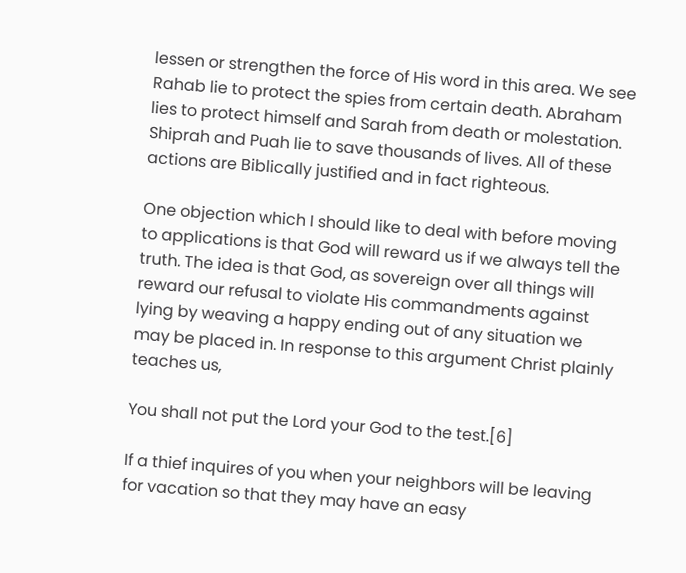lessen or strengthen the force of His word in this area. We see Rahab lie to protect the spies from certain death. Abraham lies to protect himself and Sarah from death or molestation. Shiprah and Puah lie to save thousands of lives. All of these actions are Biblically justified and in fact righteous.

One objection which I should like to deal with before moving to applications is that God will reward us if we always tell the truth. The idea is that God, as sovereign over all things will reward our refusal to violate His commandments against lying by weaving a happy ending out of any situation we may be placed in. In response to this argument Christ plainly teaches us,

You shall not put the Lord your God to the test.[6]

If a thief inquires of you when your neighbors will be leaving for vacation so that they may have an easy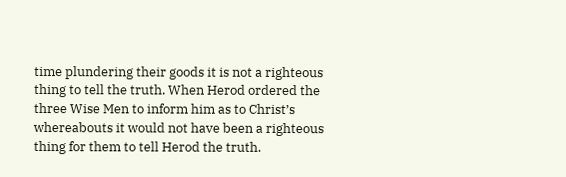time plundering their goods it is not a righteous thing to tell the truth. When Herod ordered the three Wise Men to inform him as to Christ’s whereabouts it would not have been a righteous thing for them to tell Herod the truth.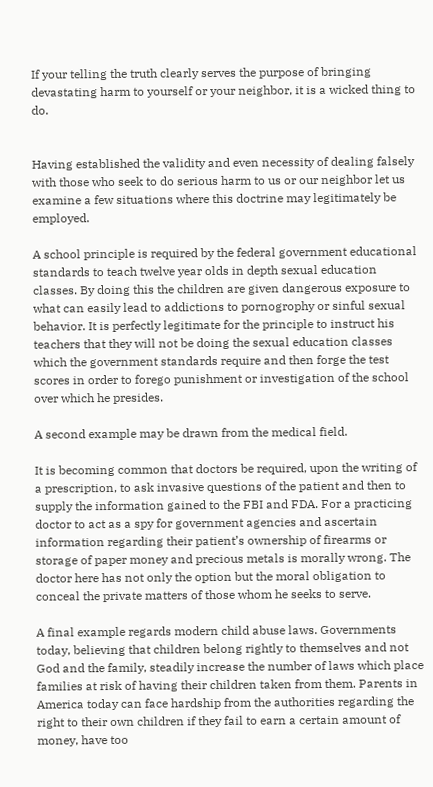If your telling the truth clearly serves the purpose of bringing devastating harm to yourself or your neighbor, it is a wicked thing to do.


Having established the validity and even necessity of dealing falsely with those who seek to do serious harm to us or our neighbor let us examine a few situations where this doctrine may legitimately be employed.

A school principle is required by the federal government educational standards to teach twelve year olds in depth sexual education classes. By doing this the children are given dangerous exposure to what can easily lead to addictions to pornogrophy or sinful sexual behavior. It is perfectly legitimate for the principle to instruct his teachers that they will not be doing the sexual education classes which the government standards require and then forge the test scores in order to forego punishment or investigation of the school over which he presides.

A second example may be drawn from the medical field.

It is becoming common that doctors be required, upon the writing of a prescription, to ask invasive questions of the patient and then to supply the information gained to the FBI and FDA. For a practicing doctor to act as a spy for government agencies and ascertain information regarding their patient’s ownership of firearms or storage of paper money and precious metals is morally wrong. The doctor here has not only the option but the moral obligation to conceal the private matters of those whom he seeks to serve.

A final example regards modern child abuse laws. Governments today, believing that children belong rightly to themselves and not God and the family, steadily increase the number of laws which place families at risk of having their children taken from them. Parents in America today can face hardship from the authorities regarding the right to their own children if they fail to earn a certain amount of money, have too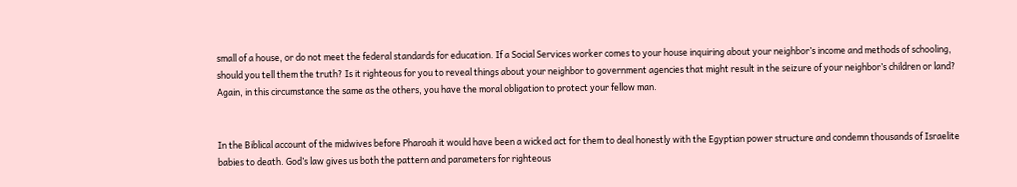small of a house, or do not meet the federal standards for education. If a Social Services worker comes to your house inquiring about your neighbor’s income and methods of schooling, should you tell them the truth? Is it righteous for you to reveal things about your neighbor to government agencies that might result in the seizure of your neighbor’s children or land? Again, in this circumstance the same as the others, you have the moral obligation to protect your fellow man.


In the Biblical account of the midwives before Pharoah it would have been a wicked act for them to deal honestly with the Egyptian power structure and condemn thousands of Israelite babies to death. God’s law gives us both the pattern and parameters for righteous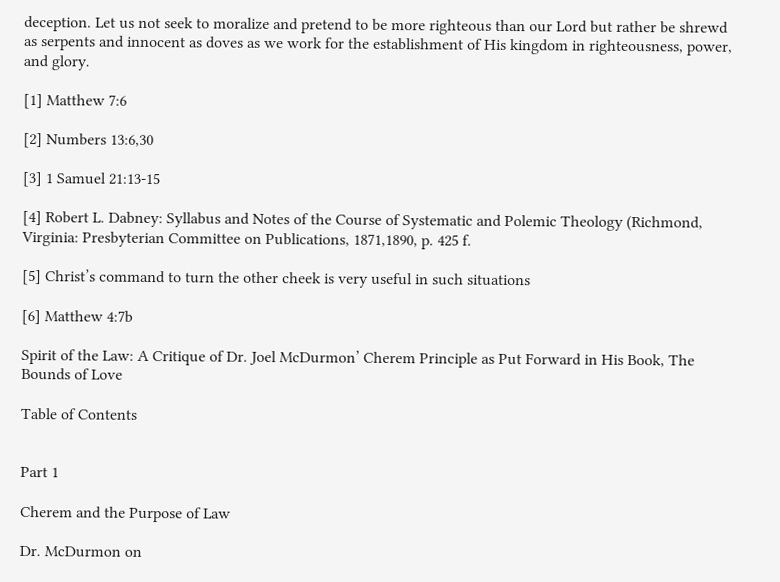deception. Let us not seek to moralize and pretend to be more righteous than our Lord but rather be shrewd as serpents and innocent as doves as we work for the establishment of His kingdom in righteousness, power, and glory.

[1] Matthew 7:6

[2] Numbers 13:6,30

[3] 1 Samuel 21:13-15

[4] Robert L. Dabney: Syllabus and Notes of the Course of Systematic and Polemic Theology (Richmond, Virginia: Presbyterian Committee on Publications, 1871,1890, p. 425 f.

[5] Christ’s command to turn the other cheek is very useful in such situations

[6] Matthew 4:7b

Spirit of the Law: A Critique of Dr. Joel McDurmon’ Cherem Principle as Put Forward in His Book, The Bounds of Love

Table of Contents


Part 1

Cherem and the Purpose of Law

Dr. McDurmon on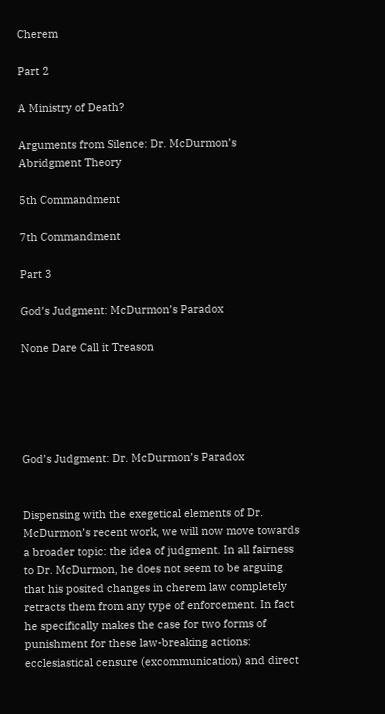Cherem

Part 2

A Ministry of Death?

Arguments from Silence: Dr. McDurmon’s Abridgment Theory

5th Commandment

7th Commandment

Part 3

God’s Judgment: McDurmon’s Paradox

None Dare Call it Treason





God’s Judgment: Dr. McDurmon’s Paradox


Dispensing with the exegetical elements of Dr. McDurmon’s recent work, we will now move towards a broader topic: the idea of judgment. In all fairness to Dr. McDurmon, he does not seem to be arguing that his posited changes in cherem law completely retracts them from any type of enforcement. In fact he specifically makes the case for two forms of punishment for these law-breaking actions: ecclesiastical censure (excommunication) and direct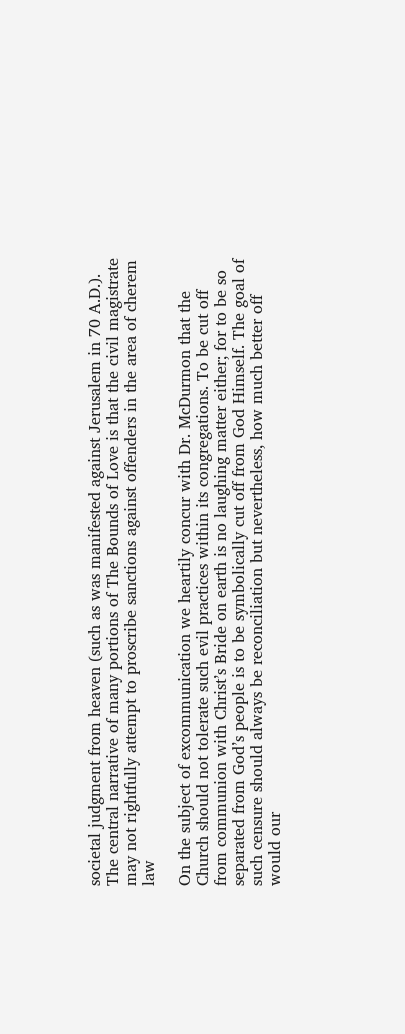societal judgment from heaven (such as was manifested against Jerusalem in 70 A.D.). The central narrative of many portions of The Bounds of Love is that the civil magistrate may not rightfully attempt to proscribe sanctions against offenders in the area of cherem law

On the subject of excommunication we heartily concur with Dr. McDurmon that the Church should not tolerate such evil practices within its congregations. To be cut off from communion with Christ’s Bride on earth is no laughing matter either; for to be so separated from God’s people is to be symbolically cut off from God Himself. The goal of such censure should always be reconciliation but nevertheless, how much better off would our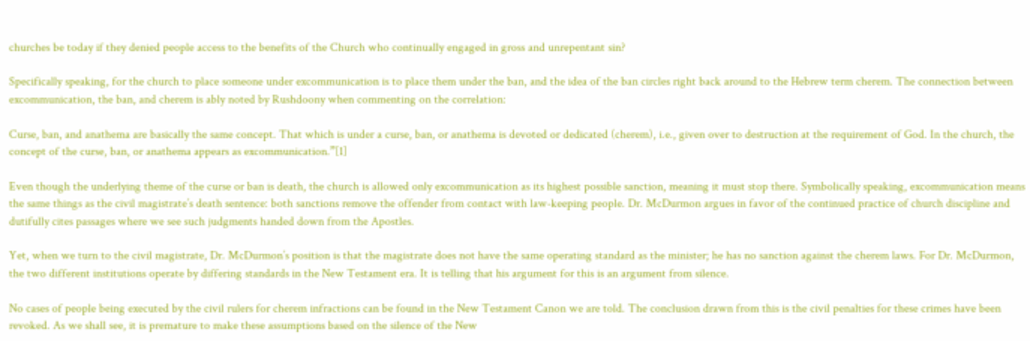churches be today if they denied people access to the benefits of the Church who continually engaged in gross and unrepentant sin?

Specifically speaking, for the church to place someone under excommunication is to place them under the ban, and the idea of the ban circles right back around to the Hebrew term cherem. The connection between excommunication, the ban, and cherem is ably noted by Rushdoony when commenting on the correlation:

Curse, ban, and anathema are basically the same concept. That which is under a curse, ban, or anathema is devoted or dedicated (cherem), i.e., given over to destruction at the requirement of God. In the church, the concept of the curse, ban, or anathema appears as excommunication.”[1]

Even though the underlying theme of the curse or ban is death, the church is allowed only excommunication as its highest possible sanction, meaning it must stop there. Symbolically speaking, excommunication means the same things as the civil magistrate’s death sentence: both sanctions remove the offender from contact with law-keeping people. Dr. McDurmon argues in favor of the continued practice of church discipline and dutifully cites passages where we see such judgments handed down from the Apostles.

Yet, when we turn to the civil magistrate, Dr. McDurmon’s position is that the magistrate does not have the same operating standard as the minister; he has no sanction against the cherem laws. For Dr. McDurmon, the two different institutions operate by differing standards in the New Testament era. It is telling that his argument for this is an argument from silence.

No cases of people being executed by the civil rulers for cherem infractions can be found in the New Testament Canon we are told. The conclusion drawn from this is the civil penalties for these crimes have been revoked. As we shall see, it is premature to make these assumptions based on the silence of the New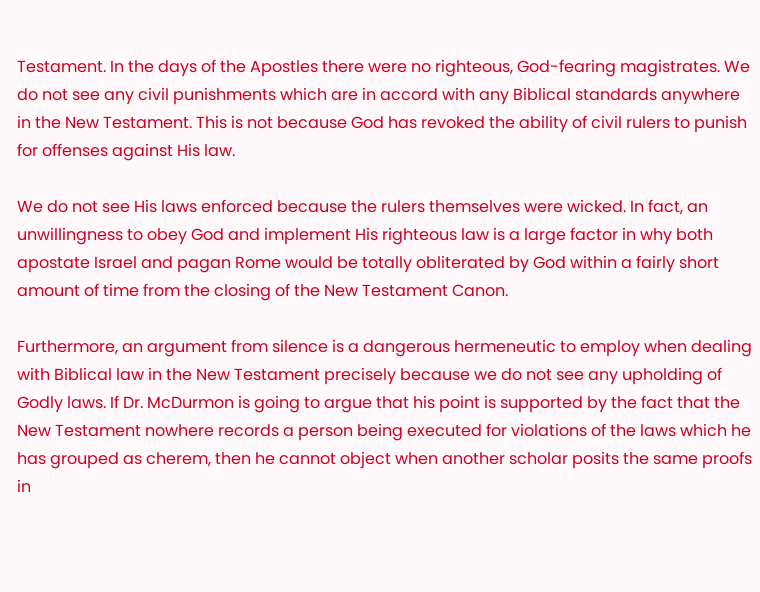Testament. In the days of the Apostles there were no righteous, God-fearing magistrates. We do not see any civil punishments which are in accord with any Biblical standards anywhere in the New Testament. This is not because God has revoked the ability of civil rulers to punish for offenses against His law.

We do not see His laws enforced because the rulers themselves were wicked. In fact, an unwillingness to obey God and implement His righteous law is a large factor in why both apostate Israel and pagan Rome would be totally obliterated by God within a fairly short amount of time from the closing of the New Testament Canon.

Furthermore, an argument from silence is a dangerous hermeneutic to employ when dealing with Biblical law in the New Testament precisely because we do not see any upholding of Godly laws. If Dr. McDurmon is going to argue that his point is supported by the fact that the New Testament nowhere records a person being executed for violations of the laws which he has grouped as cherem, then he cannot object when another scholar posits the same proofs in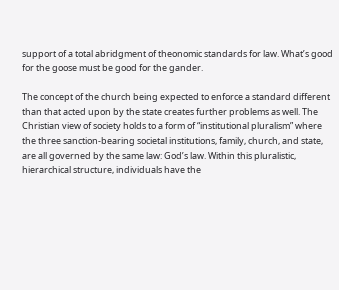support of a total abridgment of theonomic standards for law. What’s good for the goose must be good for the gander.

The concept of the church being expected to enforce a standard different than that acted upon by the state creates further problems as well. The Christian view of society holds to a form of “institutional pluralism” where the three sanction-bearing societal institutions, family, church, and state, are all governed by the same law: God’s law. Within this pluralistic, hierarchical structure, individuals have the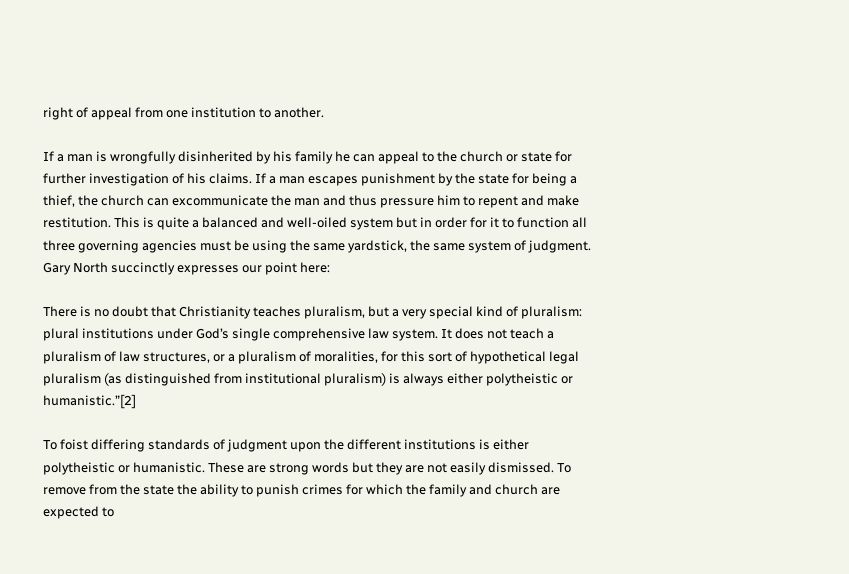right of appeal from one institution to another.

If a man is wrongfully disinherited by his family he can appeal to the church or state for further investigation of his claims. If a man escapes punishment by the state for being a thief, the church can excommunicate the man and thus pressure him to repent and make restitution. This is quite a balanced and well-oiled system but in order for it to function all three governing agencies must be using the same yardstick, the same system of judgment. Gary North succinctly expresses our point here:

There is no doubt that Christianity teaches pluralism, but a very special kind of pluralism: plural institutions under God’s single comprehensive law system. It does not teach a pluralism of law structures, or a pluralism of moralities, for this sort of hypothetical legal pluralism (as distinguished from institutional pluralism) is always either polytheistic or humanistic.”[2]

To foist differing standards of judgment upon the different institutions is either polytheistic or humanistic. These are strong words but they are not easily dismissed. To remove from the state the ability to punish crimes for which the family and church are expected to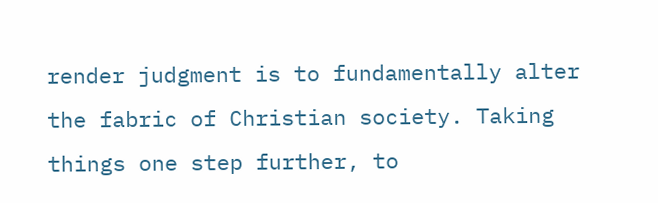render judgment is to fundamentally alter the fabric of Christian society. Taking things one step further, to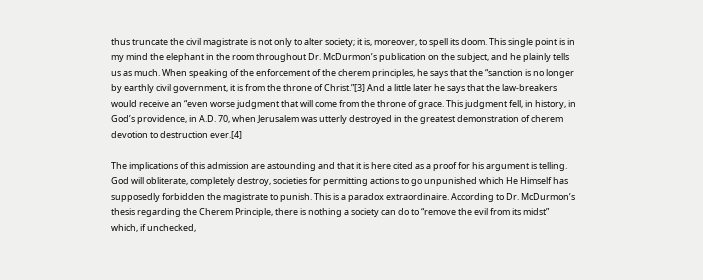thus truncate the civil magistrate is not only to alter society; it is, moreover, to spell its doom. This single point is in my mind the elephant in the room throughout Dr. McDurmon’s publication on the subject, and he plainly tells us as much. When speaking of the enforcement of the cherem principles, he says that the “sanction is no longer by earthly civil government, it is from the throne of Christ.”[3] And a little later he says that the law-breakers would receive an “even worse judgment that will come from the throne of grace. This judgment fell, in history, in God’s providence, in A.D. 70, when Jerusalem was utterly destroyed in the greatest demonstration of cherem devotion to destruction ever.[4]

The implications of this admission are astounding and that it is here cited as a proof for his argument is telling. God will obliterate, completely destroy, societies for permitting actions to go unpunished which He Himself has supposedly forbidden the magistrate to punish. This is a paradox extraordinaire. According to Dr. McDurmon’s thesis regarding the Cherem Principle, there is nothing a society can do to “remove the evil from its midst” which, if unchecked,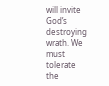will invite God’s destroying wrath. We must tolerate the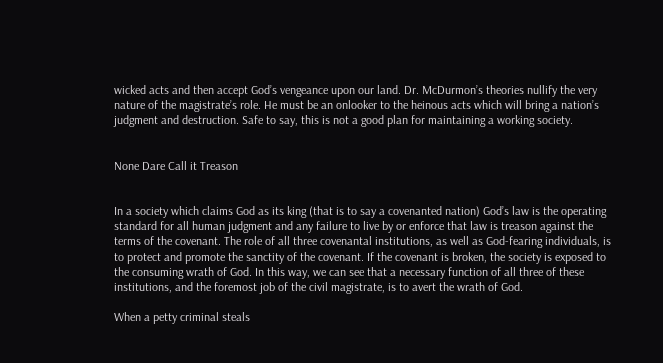wicked acts and then accept God’s vengeance upon our land. Dr. McDurmon’s theories nullify the very nature of the magistrate’s role. He must be an onlooker to the heinous acts which will bring a nation’s judgment and destruction. Safe to say, this is not a good plan for maintaining a working society.


None Dare Call it Treason


In a society which claims God as its king (that is to say a covenanted nation) God’s law is the operating standard for all human judgment and any failure to live by or enforce that law is treason against the terms of the covenant. The role of all three covenantal institutions, as well as God-fearing individuals, is to protect and promote the sanctity of the covenant. If the covenant is broken, the society is exposed to the consuming wrath of God. In this way, we can see that a necessary function of all three of these institutions, and the foremost job of the civil magistrate, is to avert the wrath of God.

When a petty criminal steals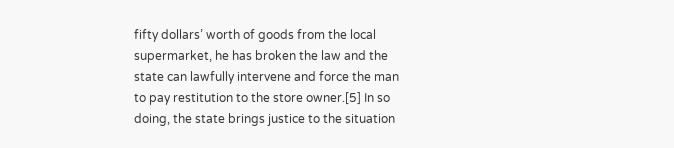fifty dollars’ worth of goods from the local supermarket, he has broken the law and the state can lawfully intervene and force the man to pay restitution to the store owner.[5] In so doing, the state brings justice to the situation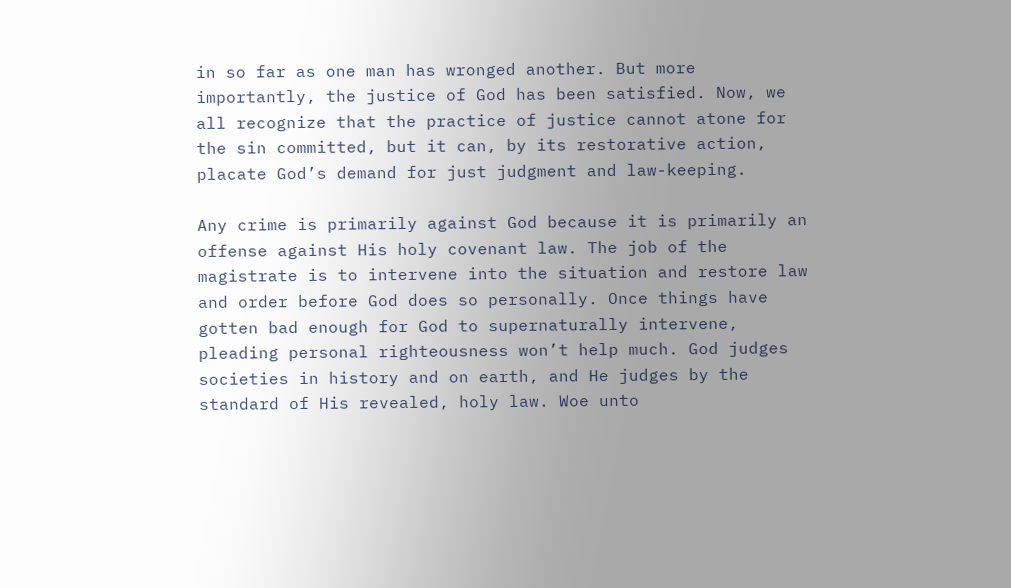in so far as one man has wronged another. But more importantly, the justice of God has been satisfied. Now, we all recognize that the practice of justice cannot atone for the sin committed, but it can, by its restorative action, placate God’s demand for just judgment and law-keeping.

Any crime is primarily against God because it is primarily an offense against His holy covenant law. The job of the magistrate is to intervene into the situation and restore law and order before God does so personally. Once things have gotten bad enough for God to supernaturally intervene, pleading personal righteousness won’t help much. God judges societies in history and on earth, and He judges by the standard of His revealed, holy law. Woe unto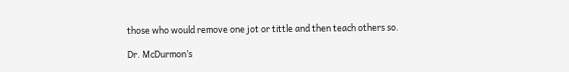those who would remove one jot or tittle and then teach others so.

Dr. McDurmon’s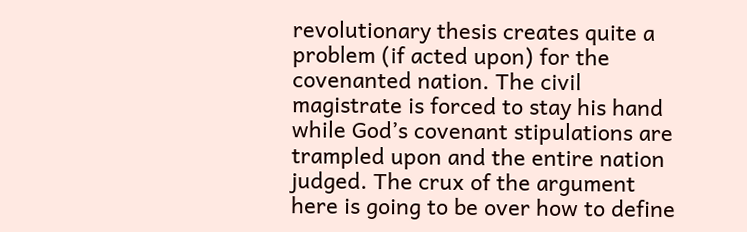revolutionary thesis creates quite a problem (if acted upon) for the covenanted nation. The civil magistrate is forced to stay his hand while God’s covenant stipulations are trampled upon and the entire nation judged. The crux of the argument here is going to be over how to define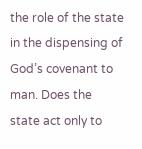the role of the state in the dispensing of God’s covenant to man. Does the state act only to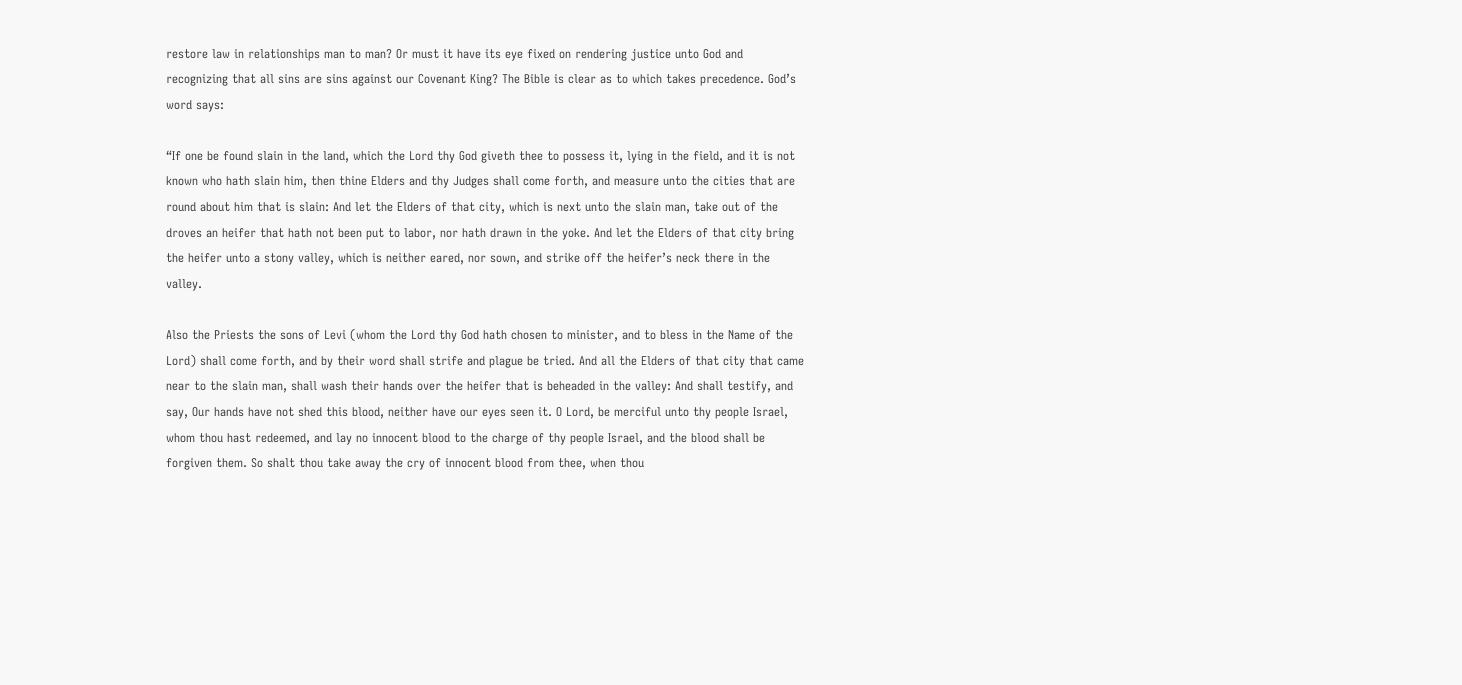restore law in relationships man to man? Or must it have its eye fixed on rendering justice unto God and recognizing that all sins are sins against our Covenant King? The Bible is clear as to which takes precedence. God’s word says:

“If one be found slain in the land, which the Lord thy God giveth thee to possess it, lying in the field, and it is not known who hath slain him, then thine Elders and thy Judges shall come forth, and measure unto the cities that are round about him that is slain: And let the Elders of that city, which is next unto the slain man, take out of the droves an heifer that hath not been put to labor, nor hath drawn in the yoke. And let the Elders of that city bring the heifer unto a stony valley, which is neither eared, nor sown, and strike off the heifer’s neck there in the valley.

Also the Priests the sons of Levi (whom the Lord thy God hath chosen to minister, and to bless in the Name of the Lord) shall come forth, and by their word shall strife and plague be tried. And all the Elders of that city that came near to the slain man, shall wash their hands over the heifer that is beheaded in the valley: And shall testify, and say, Our hands have not shed this blood, neither have our eyes seen it. O Lord, be merciful unto thy people Israel, whom thou hast redeemed, and lay no innocent blood to the charge of thy people Israel, and the blood shall be forgiven them. So shalt thou take away the cry of innocent blood from thee, when thou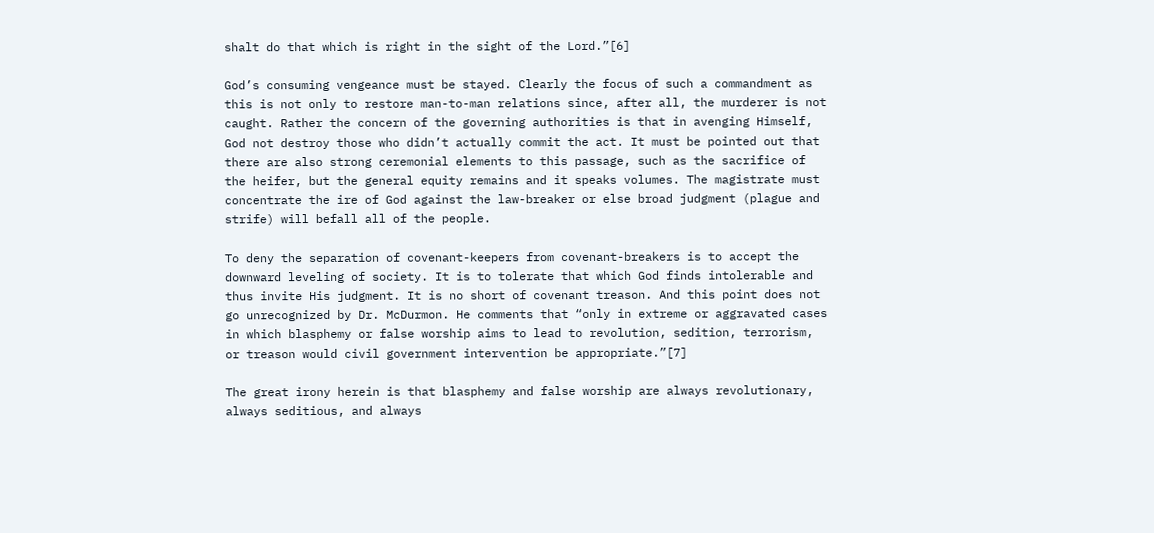shalt do that which is right in the sight of the Lord.”[6]

God’s consuming vengeance must be stayed. Clearly the focus of such a commandment as this is not only to restore man-to-man relations since, after all, the murderer is not caught. Rather the concern of the governing authorities is that in avenging Himself, God not destroy those who didn’t actually commit the act. It must be pointed out that there are also strong ceremonial elements to this passage, such as the sacrifice of the heifer, but the general equity remains and it speaks volumes. The magistrate must concentrate the ire of God against the law-breaker or else broad judgment (plague and strife) will befall all of the people.

To deny the separation of covenant-keepers from covenant-breakers is to accept the downward leveling of society. It is to tolerate that which God finds intolerable and thus invite His judgment. It is no short of covenant treason. And this point does not go unrecognized by Dr. McDurmon. He comments that “only in extreme or aggravated cases in which blasphemy or false worship aims to lead to revolution, sedition, terrorism, or treason would civil government intervention be appropriate.”[7]

The great irony herein is that blasphemy and false worship are always revolutionary, always seditious, and always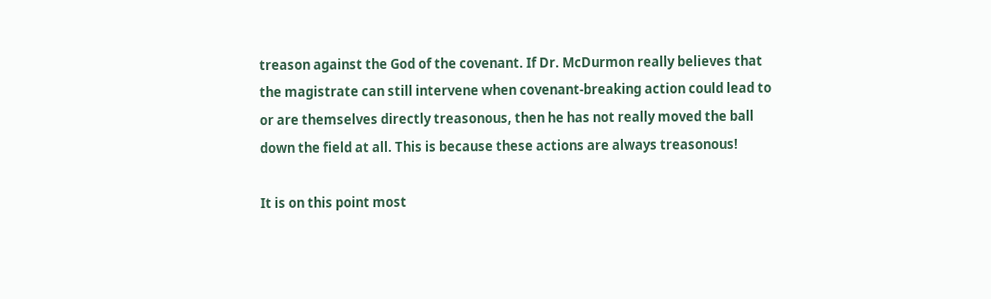treason against the God of the covenant. If Dr. McDurmon really believes that the magistrate can still intervene when covenant-breaking action could lead to or are themselves directly treasonous, then he has not really moved the ball down the field at all. This is because these actions are always treasonous!

It is on this point most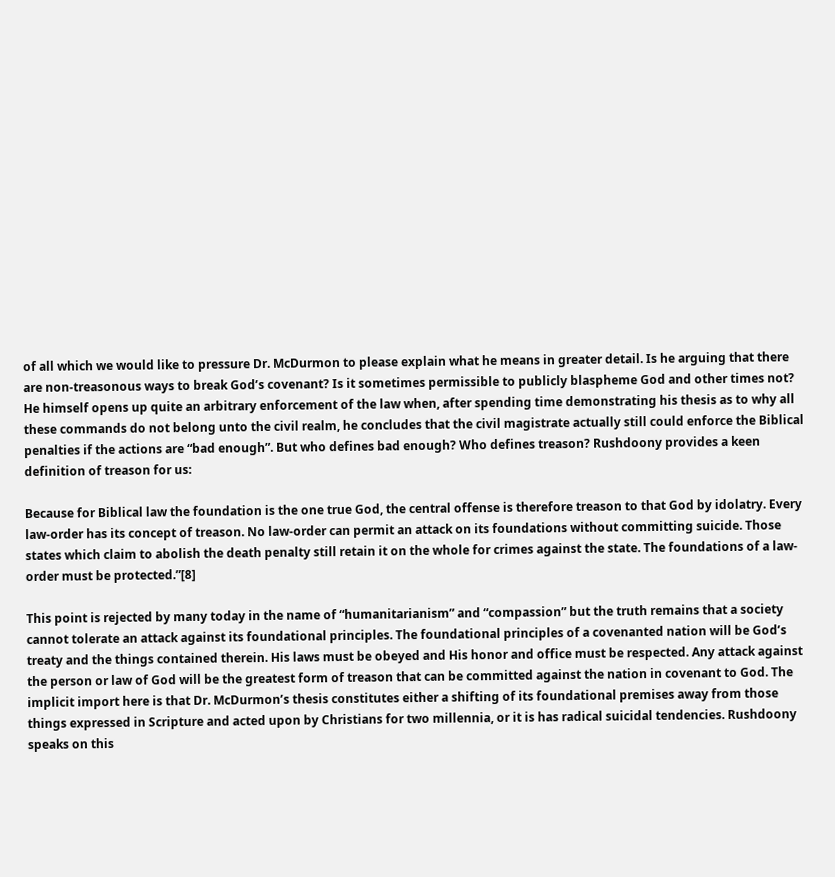of all which we would like to pressure Dr. McDurmon to please explain what he means in greater detail. Is he arguing that there are non-treasonous ways to break God’s covenant? Is it sometimes permissible to publicly blaspheme God and other times not? He himself opens up quite an arbitrary enforcement of the law when, after spending time demonstrating his thesis as to why all these commands do not belong unto the civil realm, he concludes that the civil magistrate actually still could enforce the Biblical penalties if the actions are “bad enough”. But who defines bad enough? Who defines treason? Rushdoony provides a keen definition of treason for us:

Because for Biblical law the foundation is the one true God, the central offense is therefore treason to that God by idolatry. Every law-order has its concept of treason. No law-order can permit an attack on its foundations without committing suicide. Those states which claim to abolish the death penalty still retain it on the whole for crimes against the state. The foundations of a law-order must be protected.”[8]

This point is rejected by many today in the name of “humanitarianism” and “compassion” but the truth remains that a society cannot tolerate an attack against its foundational principles. The foundational principles of a covenanted nation will be God’s treaty and the things contained therein. His laws must be obeyed and His honor and office must be respected. Any attack against the person or law of God will be the greatest form of treason that can be committed against the nation in covenant to God. The implicit import here is that Dr. McDurmon’s thesis constitutes either a shifting of its foundational premises away from those things expressed in Scripture and acted upon by Christians for two millennia, or it is has radical suicidal tendencies. Rushdoony speaks on this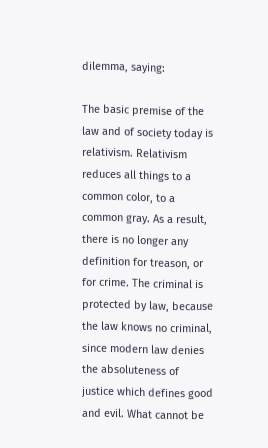dilemma, saying:

The basic premise of the law and of society today is relativism. Relativism reduces all things to a common color, to a common gray. As a result, there is no longer any definition for treason, or for crime. The criminal is protected by law, because the law knows no criminal, since modern law denies the absoluteness of justice which defines good and evil. What cannot be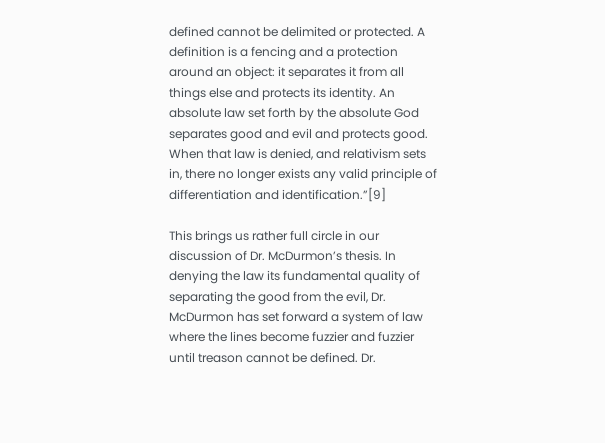defined cannot be delimited or protected. A definition is a fencing and a protection around an object: it separates it from all things else and protects its identity. An absolute law set forth by the absolute God separates good and evil and protects good. When that law is denied, and relativism sets in, there no longer exists any valid principle of differentiation and identification.”[9]

This brings us rather full circle in our discussion of Dr. McDurmon’s thesis. In denying the law its fundamental quality of separating the good from the evil, Dr. McDurmon has set forward a system of law where the lines become fuzzier and fuzzier until treason cannot be defined. Dr.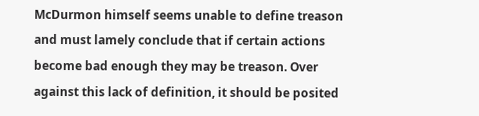McDurmon himself seems unable to define treason and must lamely conclude that if certain actions become bad enough they may be treason. Over against this lack of definition, it should be posited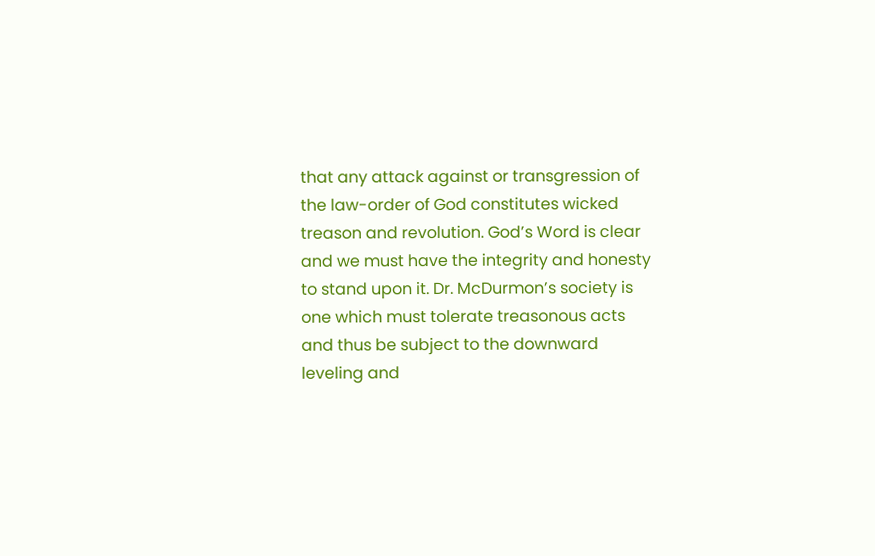that any attack against or transgression of the law-order of God constitutes wicked treason and revolution. God’s Word is clear and we must have the integrity and honesty to stand upon it. Dr. McDurmon’s society is one which must tolerate treasonous acts and thus be subject to the downward leveling and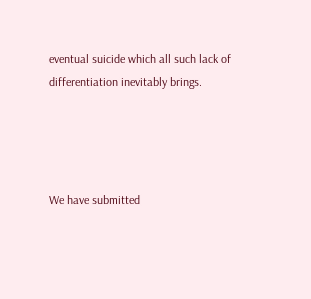eventual suicide which all such lack of differentiation inevitably brings.




We have submitted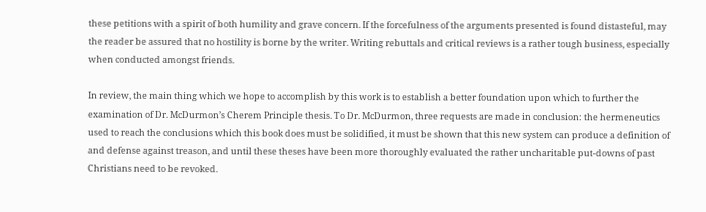these petitions with a spirit of both humility and grave concern. If the forcefulness of the arguments presented is found distasteful, may the reader be assured that no hostility is borne by the writer. Writing rebuttals and critical reviews is a rather tough business, especially when conducted amongst friends.

In review, the main thing which we hope to accomplish by this work is to establish a better foundation upon which to further the examination of Dr. McDurmon’s Cherem Principle thesis. To Dr. McDurmon, three requests are made in conclusion: the hermeneutics used to reach the conclusions which this book does must be solidified, it must be shown that this new system can produce a definition of and defense against treason, and until these theses have been more thoroughly evaluated the rather uncharitable put-downs of past Christians need to be revoked.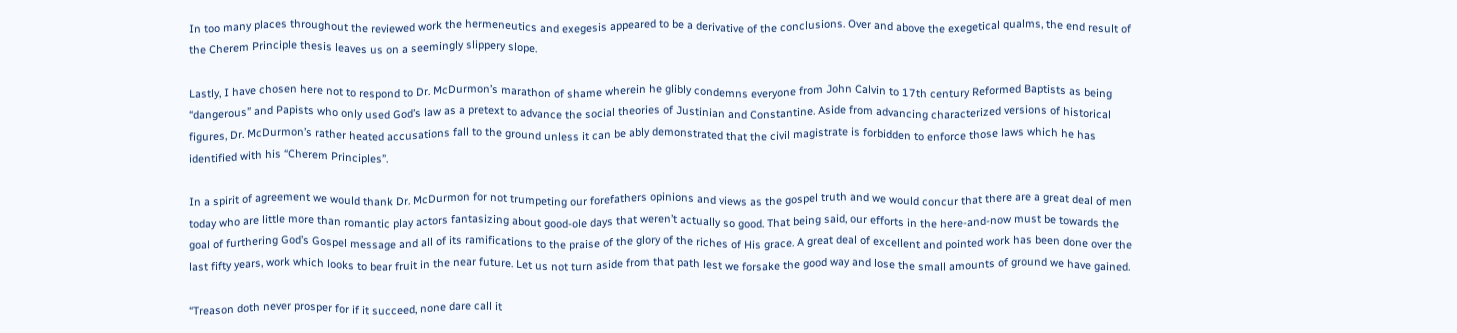In too many places throughout the reviewed work the hermeneutics and exegesis appeared to be a derivative of the conclusions. Over and above the exegetical qualms, the end result of the Cherem Principle thesis leaves us on a seemingly slippery slope.

Lastly, I have chosen here not to respond to Dr. McDurmon’s marathon of shame wherein he glibly condemns everyone from John Calvin to 17th century Reformed Baptists as being “dangerous” and Papists who only used God’s law as a pretext to advance the social theories of Justinian and Constantine. Aside from advancing characterized versions of historical figures, Dr. McDurmon’s rather heated accusations fall to the ground unless it can be ably demonstrated that the civil magistrate is forbidden to enforce those laws which he has identified with his “Cherem Principles”.

In a spirit of agreement we would thank Dr. McDurmon for not trumpeting our forefathers opinions and views as the gospel truth and we would concur that there are a great deal of men today who are little more than romantic play actors fantasizing about good-ole days that weren’t actually so good. That being said, our efforts in the here-and-now must be towards the goal of furthering God’s Gospel message and all of its ramifications to the praise of the glory of the riches of His grace. A great deal of excellent and pointed work has been done over the last fifty years, work which looks to bear fruit in the near future. Let us not turn aside from that path lest we forsake the good way and lose the small amounts of ground we have gained.

“Treason doth never prosper for if it succeed, none dare call it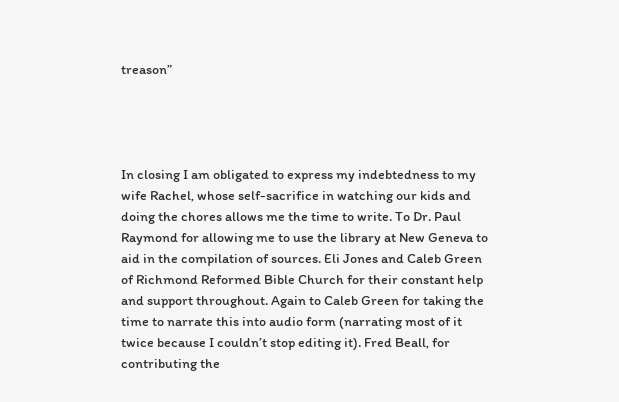treason”




In closing I am obligated to express my indebtedness to my wife Rachel, whose self-sacrifice in watching our kids and doing the chores allows me the time to write. To Dr. Paul Raymond for allowing me to use the library at New Geneva to aid in the compilation of sources. Eli Jones and Caleb Green of Richmond Reformed Bible Church for their constant help and support throughout. Again to Caleb Green for taking the time to narrate this into audio form (narrating most of it twice because I couldn’t stop editing it). Fred Beall, for contributing the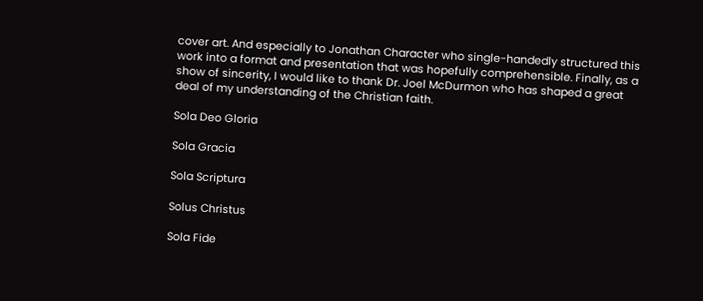cover art. And especially to Jonathan Character who single-handedly structured this work into a format and presentation that was hopefully comprehensible. Finally, as a show of sincerity, I would like to thank Dr. Joel McDurmon who has shaped a great deal of my understanding of the Christian faith.

Sola Deo Gloria

Sola Gracia

Sola Scriptura

Solus Christus

Sola Fide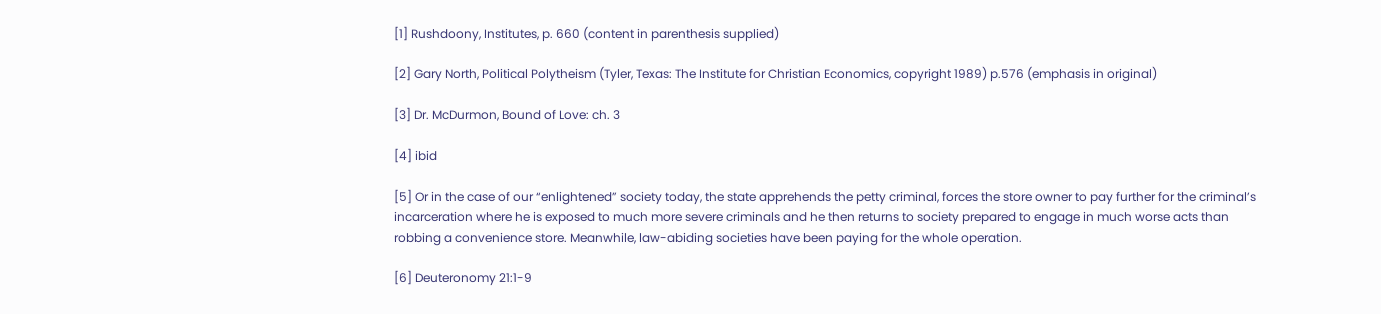[1] Rushdoony, Institutes, p. 660 (content in parenthesis supplied)

[2] Gary North, Political Polytheism (Tyler, Texas: The Institute for Christian Economics, copyright 1989) p.576 (emphasis in original)

[3] Dr. McDurmon, Bound of Love: ch. 3

[4] ibid

[5] Or in the case of our “enlightened” society today, the state apprehends the petty criminal, forces the store owner to pay further for the criminal’s incarceration where he is exposed to much more severe criminals and he then returns to society prepared to engage in much worse acts than robbing a convenience store. Meanwhile, law-abiding societies have been paying for the whole operation.

[6] Deuteronomy 21:1-9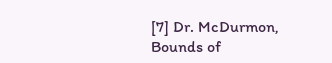[7] Dr. McDurmon, Bounds of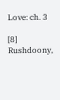Love: ch. 3

[8] Rushdoony,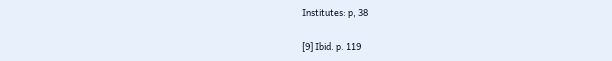Institutes: p, 38

[9] Ibid. p. 119